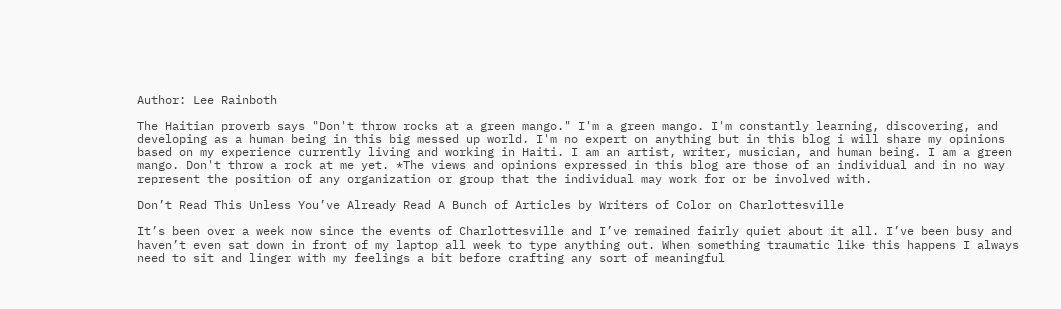Author: Lee Rainboth

The Haitian proverb says "Don't throw rocks at a green mango." I'm a green mango. I'm constantly learning, discovering, and developing as a human being in this big messed up world. I'm no expert on anything but in this blog i will share my opinions based on my experience currently living and working in Haiti. I am an artist, writer, musician, and human being. I am a green mango. Don't throw a rock at me yet. *The views and opinions expressed in this blog are those of an individual and in no way represent the position of any organization or group that the individual may work for or be involved with.

Don’t Read This Unless You’ve Already Read A Bunch of Articles by Writers of Color on Charlottesville

It’s been over a week now since the events of Charlottesville and I’ve remained fairly quiet about it all. I’ve been busy and haven’t even sat down in front of my laptop all week to type anything out. When something traumatic like this happens I always need to sit and linger with my feelings a bit before crafting any sort of meaningful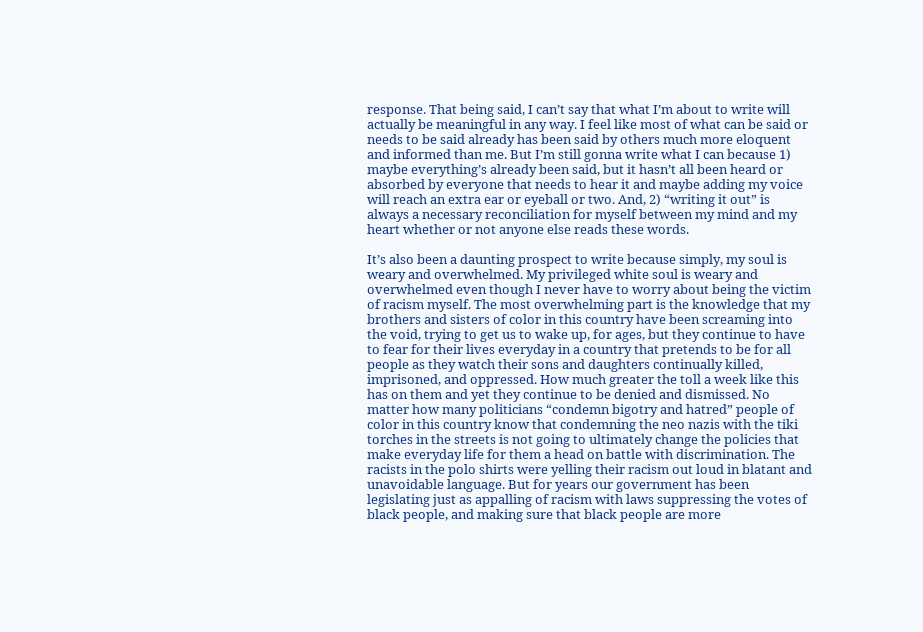response. That being said, I can’t say that what I’m about to write will actually be meaningful in any way. I feel like most of what can be said or needs to be said already has been said by others much more eloquent and informed than me. But I’m still gonna write what I can because 1) maybe everything’s already been said, but it hasn’t all been heard or absorbed by everyone that needs to hear it and maybe adding my voice will reach an extra ear or eyeball or two. And, 2) “writing it out” is always a necessary reconciliation for myself between my mind and my heart whether or not anyone else reads these words.

It’s also been a daunting prospect to write because simply, my soul is weary and overwhelmed. My privileged white soul is weary and overwhelmed even though I never have to worry about being the victim of racism myself. The most overwhelming part is the knowledge that my brothers and sisters of color in this country have been screaming into the void, trying to get us to wake up, for ages, but they continue to have to fear for their lives everyday in a country that pretends to be for all people as they watch their sons and daughters continually killed, imprisoned, and oppressed. How much greater the toll a week like this has on them and yet they continue to be denied and dismissed. No matter how many politicians “condemn bigotry and hatred” people of color in this country know that condemning the neo nazis with the tiki torches in the streets is not going to ultimately change the policies that make everyday life for them a head on battle with discrimination. The racists in the polo shirts were yelling their racism out loud in blatant and unavoidable language. But for years our government has been legislating just as appalling of racism with laws suppressing the votes of black people, and making sure that black people are more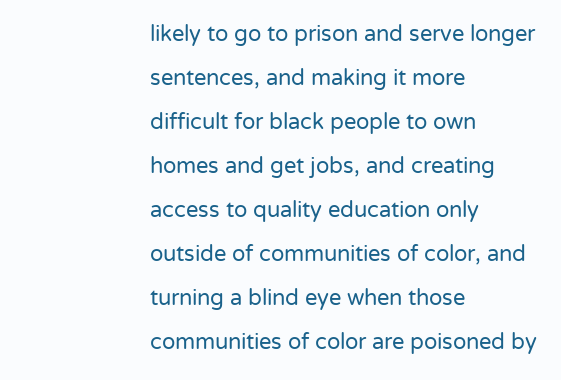likely to go to prison and serve longer sentences, and making it more difficult for black people to own homes and get jobs, and creating access to quality education only outside of communities of color, and turning a blind eye when those communities of color are poisoned by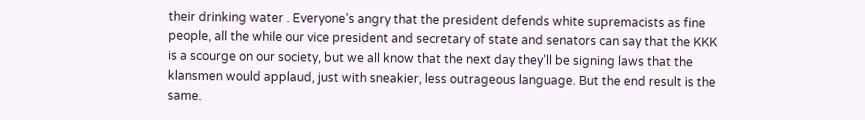their drinking water . Everyone’s angry that the president defends white supremacists as fine people, all the while our vice president and secretary of state and senators can say that the KKK is a scourge on our society, but we all know that the next day they’ll be signing laws that the klansmen would applaud, just with sneakier, less outrageous language. But the end result is the same.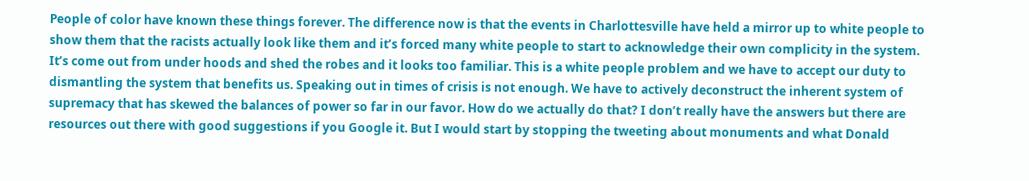People of color have known these things forever. The difference now is that the events in Charlottesville have held a mirror up to white people to show them that the racists actually look like them and it’s forced many white people to start to acknowledge their own complicity in the system. It’s come out from under hoods and shed the robes and it looks too familiar. This is a white people problem and we have to accept our duty to dismantling the system that benefits us. Speaking out in times of crisis is not enough. We have to actively deconstruct the inherent system of supremacy that has skewed the balances of power so far in our favor. How do we actually do that? I don’t really have the answers but there are resources out there with good suggestions if you Google it. But I would start by stopping the tweeting about monuments and what Donald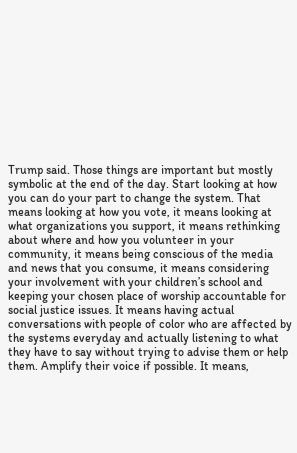Trump said. Those things are important but mostly symbolic at the end of the day. Start looking at how you can do your part to change the system. That means looking at how you vote, it means looking at what organizations you support, it means rethinking about where and how you volunteer in your community, it means being conscious of the media and news that you consume, it means considering your involvement with your children’s school and keeping your chosen place of worship accountable for social justice issues. It means having actual conversations with people of color who are affected by the systems everyday and actually listening to what they have to say without trying to advise them or help them. Amplify their voice if possible. It means,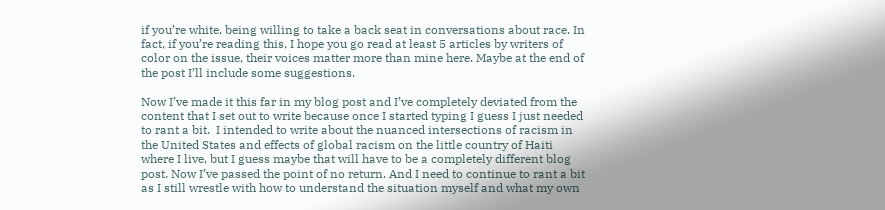if you’re white, being willing to take a back seat in conversations about race. In fact, if you’re reading this, I hope you go read at least 5 articles by writers of color on the issue, their voices matter more than mine here. Maybe at the end of the post I’ll include some suggestions.

Now I’ve made it this far in my blog post and I’ve completely deviated from the content that I set out to write because once I started typing I guess I just needed to rant a bit.  I intended to write about the nuanced intersections of racism in the United States and effects of global racism on the little country of Haiti where I live, but I guess maybe that will have to be a completely different blog post. Now I’ve passed the point of no return. And I need to continue to rant a bit as I still wrestle with how to understand the situation myself and what my own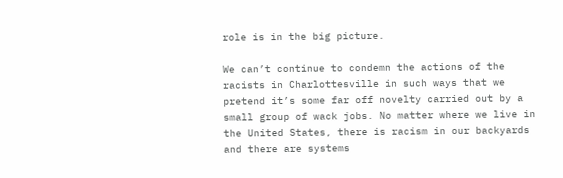role is in the big picture.

We can’t continue to condemn the actions of the racists in Charlottesville in such ways that we pretend it’s some far off novelty carried out by a small group of wack jobs. No matter where we live in the United States, there is racism in our backyards and there are systems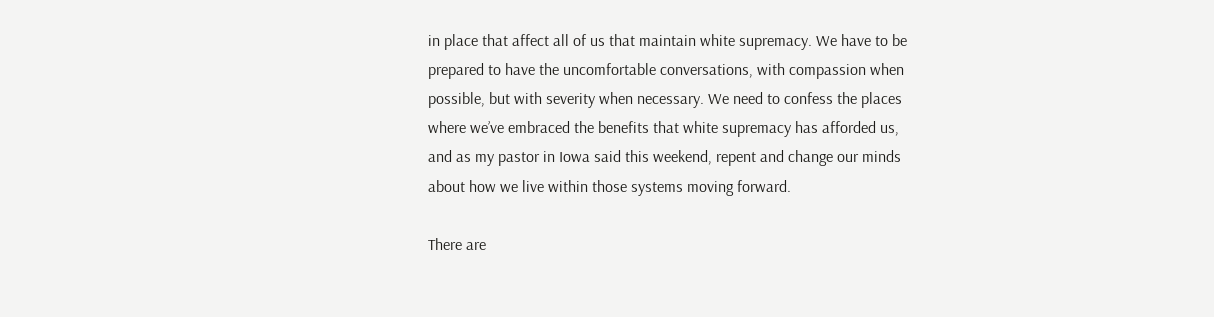in place that affect all of us that maintain white supremacy. We have to be prepared to have the uncomfortable conversations, with compassion when possible, but with severity when necessary. We need to confess the places where we’ve embraced the benefits that white supremacy has afforded us, and as my pastor in Iowa said this weekend, repent and change our minds about how we live within those systems moving forward.

There are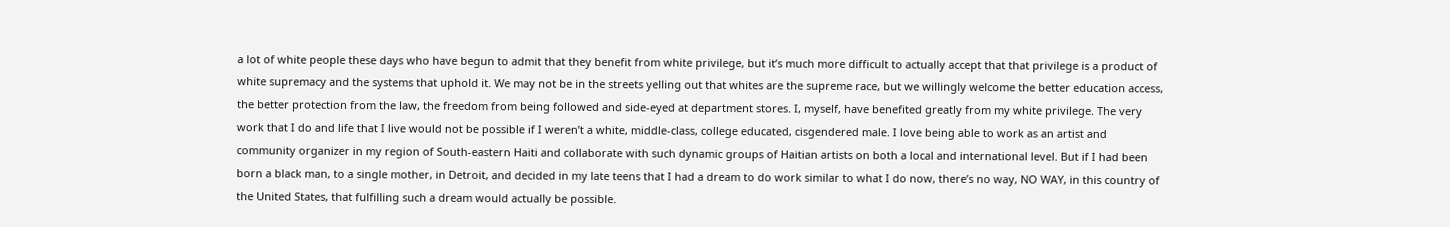a lot of white people these days who have begun to admit that they benefit from white privilege, but it’s much more difficult to actually accept that that privilege is a product of white supremacy and the systems that uphold it. We may not be in the streets yelling out that whites are the supreme race, but we willingly welcome the better education access, the better protection from the law, the freedom from being followed and side-eyed at department stores. I, myself, have benefited greatly from my white privilege. The very work that I do and life that I live would not be possible if I weren’t a white, middle-class, college educated, cisgendered male. I love being able to work as an artist and community organizer in my region of South-eastern Haiti and collaborate with such dynamic groups of Haitian artists on both a local and international level. But if I had been born a black man, to a single mother, in Detroit, and decided in my late teens that I had a dream to do work similar to what I do now, there’s no way, NO WAY, in this country of the United States, that fulfilling such a dream would actually be possible.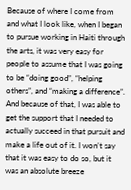Because of where I come from and what I look like, when I began to pursue working in Haiti through the arts, it was very easy for people to assume that I was going to be “doing good”, “helping others”, and “making a difference”. And because of that, I was able to get the support that I needed to actually succeed in that pursuit and make a life out of it. I won’t say that it was easy to do so, but it was an absolute breeze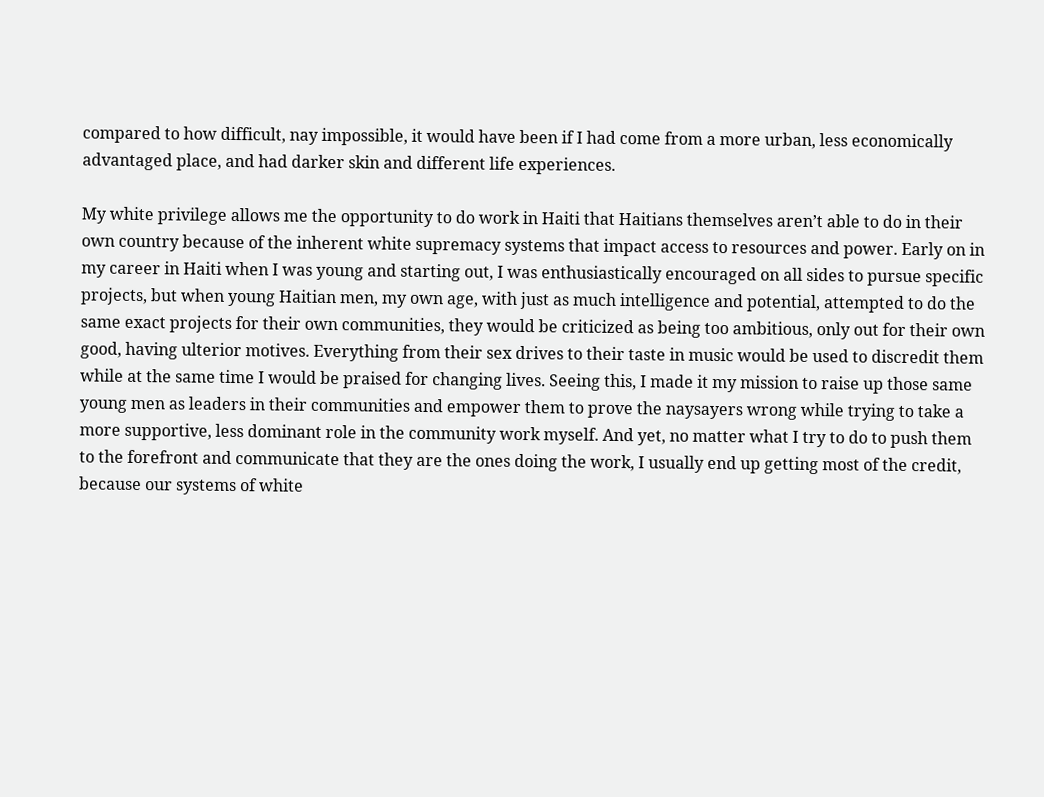compared to how difficult, nay impossible, it would have been if I had come from a more urban, less economically advantaged place, and had darker skin and different life experiences.

My white privilege allows me the opportunity to do work in Haiti that Haitians themselves aren’t able to do in their own country because of the inherent white supremacy systems that impact access to resources and power. Early on in my career in Haiti when I was young and starting out, I was enthusiastically encouraged on all sides to pursue specific projects, but when young Haitian men, my own age, with just as much intelligence and potential, attempted to do the same exact projects for their own communities, they would be criticized as being too ambitious, only out for their own good, having ulterior motives. Everything from their sex drives to their taste in music would be used to discredit them while at the same time I would be praised for changing lives. Seeing this, I made it my mission to raise up those same young men as leaders in their communities and empower them to prove the naysayers wrong while trying to take a more supportive, less dominant role in the community work myself. And yet, no matter what I try to do to push them to the forefront and communicate that they are the ones doing the work, I usually end up getting most of the credit, because our systems of white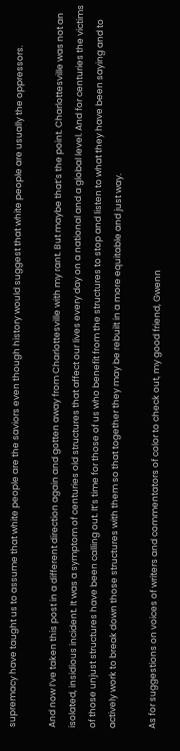supremacy have taught us to assume that white people are the saviors even though history would suggest that white people are usually the oppressors.

And now I’ve taken this post in a different direction again and gotten away from Charlottesville with my rant. But maybe that’s the point. Charlottesville was not an isolated, insidious incident. It was a symptom of centuries old structures that affect our lives every day on a national and a global level. And for centuries the victims of those unjust structures have been calling out. It’s time for those of us who benefit from the structures to stop and listen to what they have been saying and to actively work to break down those structures with them so that together they may be rebuilt in a more equitable and just way.

As for suggestions on voices of writers and commentators of color to check out, my good friend, Gwenn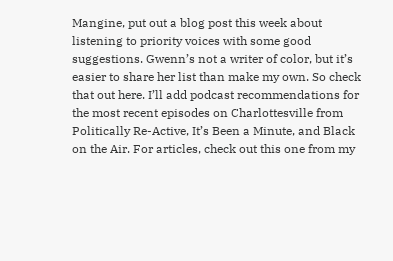Mangine, put out a blog post this week about listening to priority voices with some good suggestions. Gwenn’s not a writer of color, but it’s easier to share her list than make my own. So check that out here. I’ll add podcast recommendations for the most recent episodes on Charlottesville from Politically Re-Active, It’s Been a Minute, and Black on the Air. For articles, check out this one from my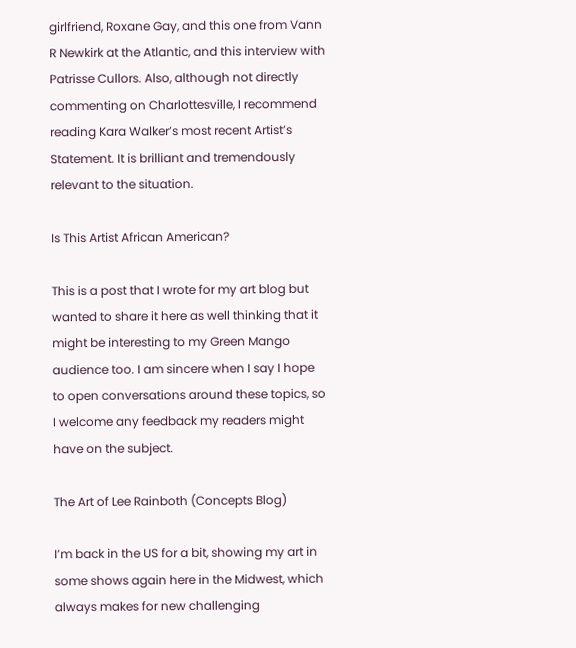girlfriend, Roxane Gay, and this one from Vann R Newkirk at the Atlantic, and this interview with Patrisse Cullors. Also, although not directly commenting on Charlottesville, I recommend reading Kara Walker’s most recent Artist’s Statement. It is brilliant and tremendously relevant to the situation.

Is This Artist African American?

This is a post that I wrote for my art blog but wanted to share it here as well thinking that it might be interesting to my Green Mango audience too. I am sincere when I say I hope to open conversations around these topics, so I welcome any feedback my readers might have on the subject.

The Art of Lee Rainboth (Concepts Blog)

I’m back in the US for a bit, showing my art in some shows again here in the Midwest, which always makes for new challenging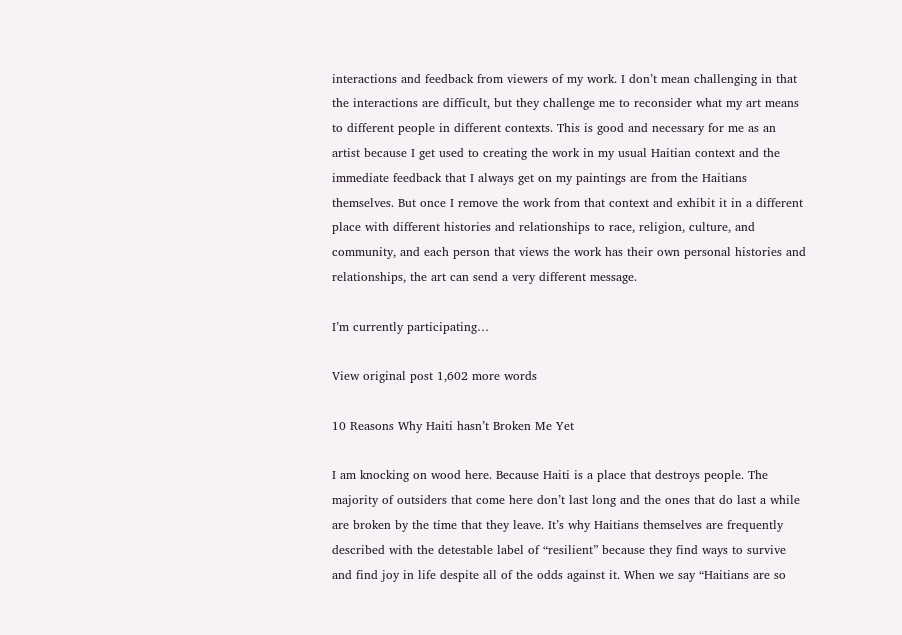interactions and feedback from viewers of my work. I don’t mean challenging in that the interactions are difficult, but they challenge me to reconsider what my art means to different people in different contexts. This is good and necessary for me as an artist because I get used to creating the work in my usual Haitian context and the immediate feedback that I always get on my paintings are from the Haitians themselves. But once I remove the work from that context and exhibit it in a different place with different histories and relationships to race, religion, culture, and community, and each person that views the work has their own personal histories and relationships, the art can send a very different message.

I’m currently participating…

View original post 1,602 more words

10 Reasons Why Haiti hasn’t Broken Me Yet

I am knocking on wood here. Because Haiti is a place that destroys people. The majority of outsiders that come here don’t last long and the ones that do last a while are broken by the time that they leave. It’s why Haitians themselves are frequently described with the detestable label of “resilient” because they find ways to survive and find joy in life despite all of the odds against it. When we say “Haitians are so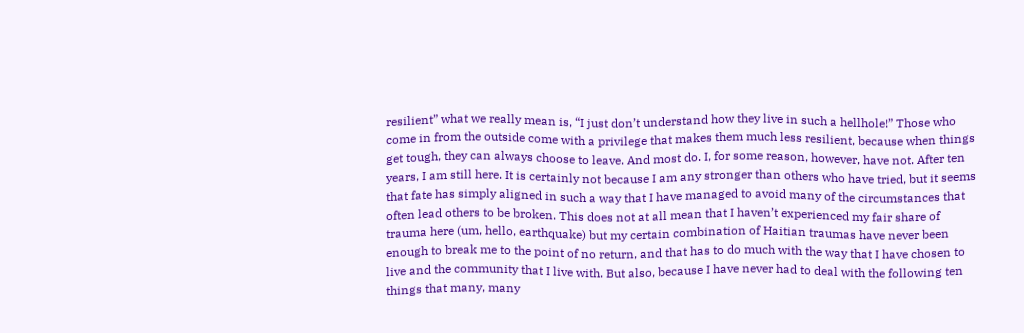resilient” what we really mean is, “I just don’t understand how they live in such a hellhole!” Those who come in from the outside come with a privilege that makes them much less resilient, because when things get tough, they can always choose to leave. And most do. I, for some reason, however, have not. After ten years, I am still here. It is certainly not because I am any stronger than others who have tried, but it seems that fate has simply aligned in such a way that I have managed to avoid many of the circumstances that often lead others to be broken. This does not at all mean that I haven’t experienced my fair share of trauma here (um, hello, earthquake) but my certain combination of Haitian traumas have never been enough to break me to the point of no return, and that has to do much with the way that I have chosen to live and the community that I live with. But also, because I have never had to deal with the following ten things that many, many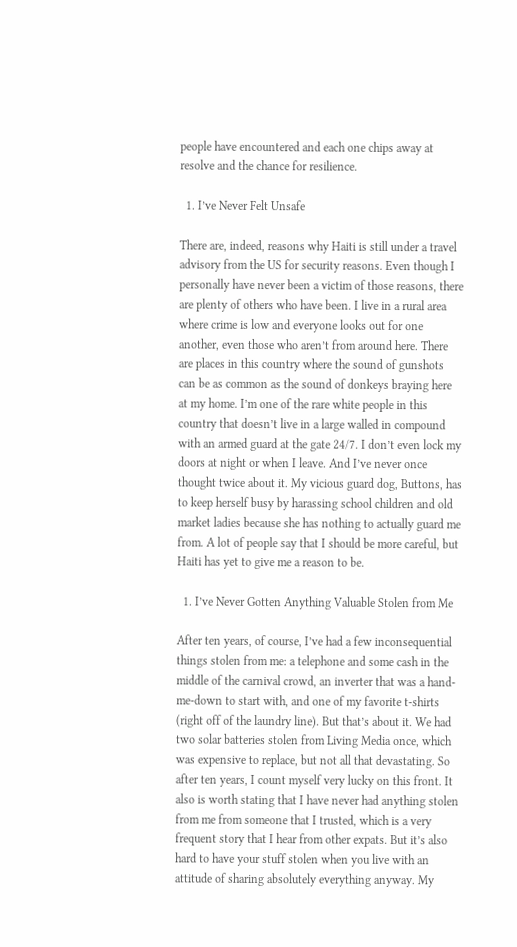people have encountered and each one chips away at resolve and the chance for resilience.

  1. I’ve Never Felt Unsafe

There are, indeed, reasons why Haiti is still under a travel advisory from the US for security reasons. Even though I personally have never been a victim of those reasons, there are plenty of others who have been. I live in a rural area where crime is low and everyone looks out for one another, even those who aren’t from around here. There are places in this country where the sound of gunshots can be as common as the sound of donkeys braying here at my home. I’m one of the rare white people in this country that doesn’t live in a large walled in compound with an armed guard at the gate 24/7. I don’t even lock my doors at night or when I leave. And I’ve never once thought twice about it. My vicious guard dog, Buttons, has to keep herself busy by harassing school children and old market ladies because she has nothing to actually guard me from. A lot of people say that I should be more careful, but Haiti has yet to give me a reason to be.

  1. I’ve Never Gotten Anything Valuable Stolen from Me

After ten years, of course, I’ve had a few inconsequential things stolen from me: a telephone and some cash in the middle of the carnival crowd, an inverter that was a hand-me-down to start with, and one of my favorite t-shirts (right off of the laundry line). But that’s about it. We had two solar batteries stolen from Living Media once, which was expensive to replace, but not all that devastating. So after ten years, I count myself very lucky on this front. It also is worth stating that I have never had anything stolen from me from someone that I trusted, which is a very frequent story that I hear from other expats. But it’s also hard to have your stuff stolen when you live with an attitude of sharing absolutely everything anyway. My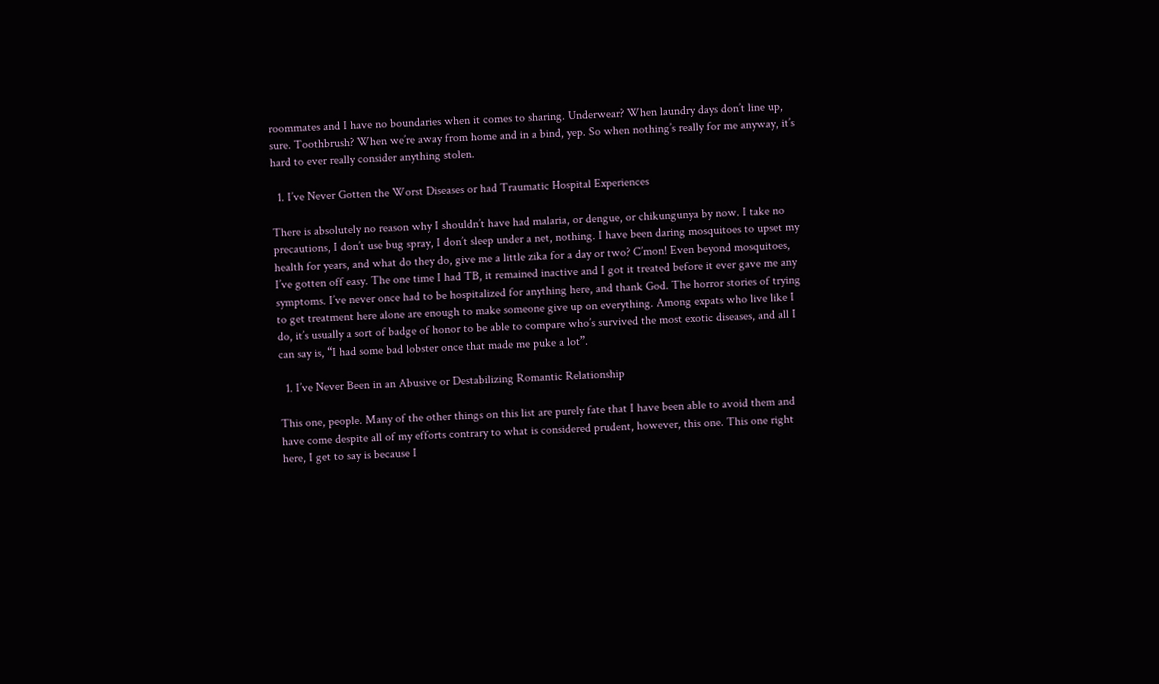roommates and I have no boundaries when it comes to sharing. Underwear? When laundry days don’t line up, sure. Toothbrush? When we’re away from home and in a bind, yep. So when nothing’s really for me anyway, it’s hard to ever really consider anything stolen.

  1. I’ve Never Gotten the Worst Diseases or had Traumatic Hospital Experiences

There is absolutely no reason why I shouldn’t have had malaria, or dengue, or chikungunya by now. I take no precautions, I don’t use bug spray, I don’t sleep under a net, nothing. I have been daring mosquitoes to upset my health for years, and what do they do, give me a little zika for a day or two? C’mon! Even beyond mosquitoes, I’ve gotten off easy. The one time I had TB, it remained inactive and I got it treated before it ever gave me any symptoms. I’ve never once had to be hospitalized for anything here, and thank God. The horror stories of trying to get treatment here alone are enough to make someone give up on everything. Among expats who live like I do, it’s usually a sort of badge of honor to be able to compare who’s survived the most exotic diseases, and all I can say is, “I had some bad lobster once that made me puke a lot”.

  1. I’ve Never Been in an Abusive or Destabilizing Romantic Relationship

This one, people. Many of the other things on this list are purely fate that I have been able to avoid them and have come despite all of my efforts contrary to what is considered prudent, however, this one. This one right here, I get to say is because I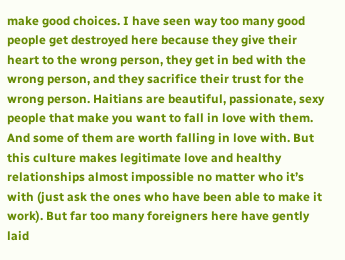make good choices. I have seen way too many good people get destroyed here because they give their heart to the wrong person, they get in bed with the wrong person, and they sacrifice their trust for the wrong person. Haitians are beautiful, passionate, sexy people that make you want to fall in love with them. And some of them are worth falling in love with. But this culture makes legitimate love and healthy relationships almost impossible no matter who it’s with (just ask the ones who have been able to make it work). But far too many foreigners here have gently laid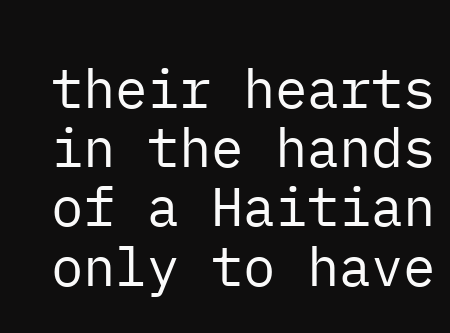their hearts in the hands of a Haitian only to have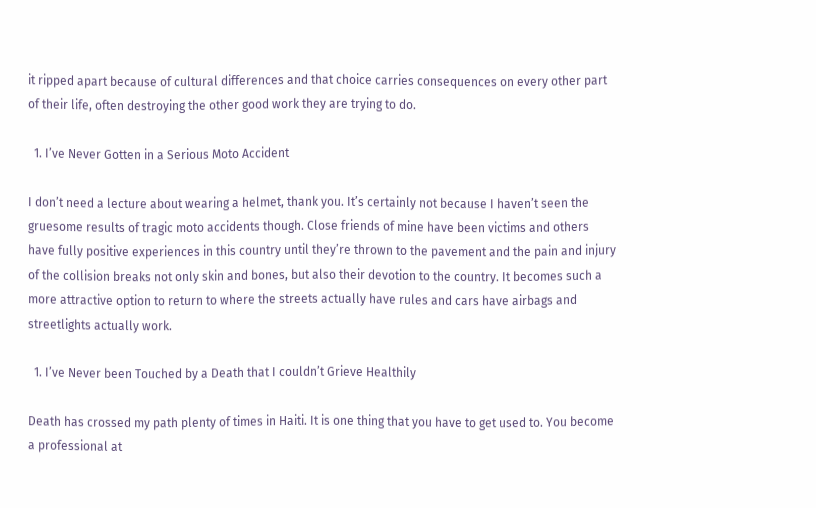it ripped apart because of cultural differences and that choice carries consequences on every other part of their life, often destroying the other good work they are trying to do.

  1. I’ve Never Gotten in a Serious Moto Accident

I don’t need a lecture about wearing a helmet, thank you. It’s certainly not because I haven’t seen the gruesome results of tragic moto accidents though. Close friends of mine have been victims and others have fully positive experiences in this country until they’re thrown to the pavement and the pain and injury of the collision breaks not only skin and bones, but also their devotion to the country. It becomes such a more attractive option to return to where the streets actually have rules and cars have airbags and streetlights actually work.

  1. I’ve Never been Touched by a Death that I couldn’t Grieve Healthily

Death has crossed my path plenty of times in Haiti. It is one thing that you have to get used to. You become a professional at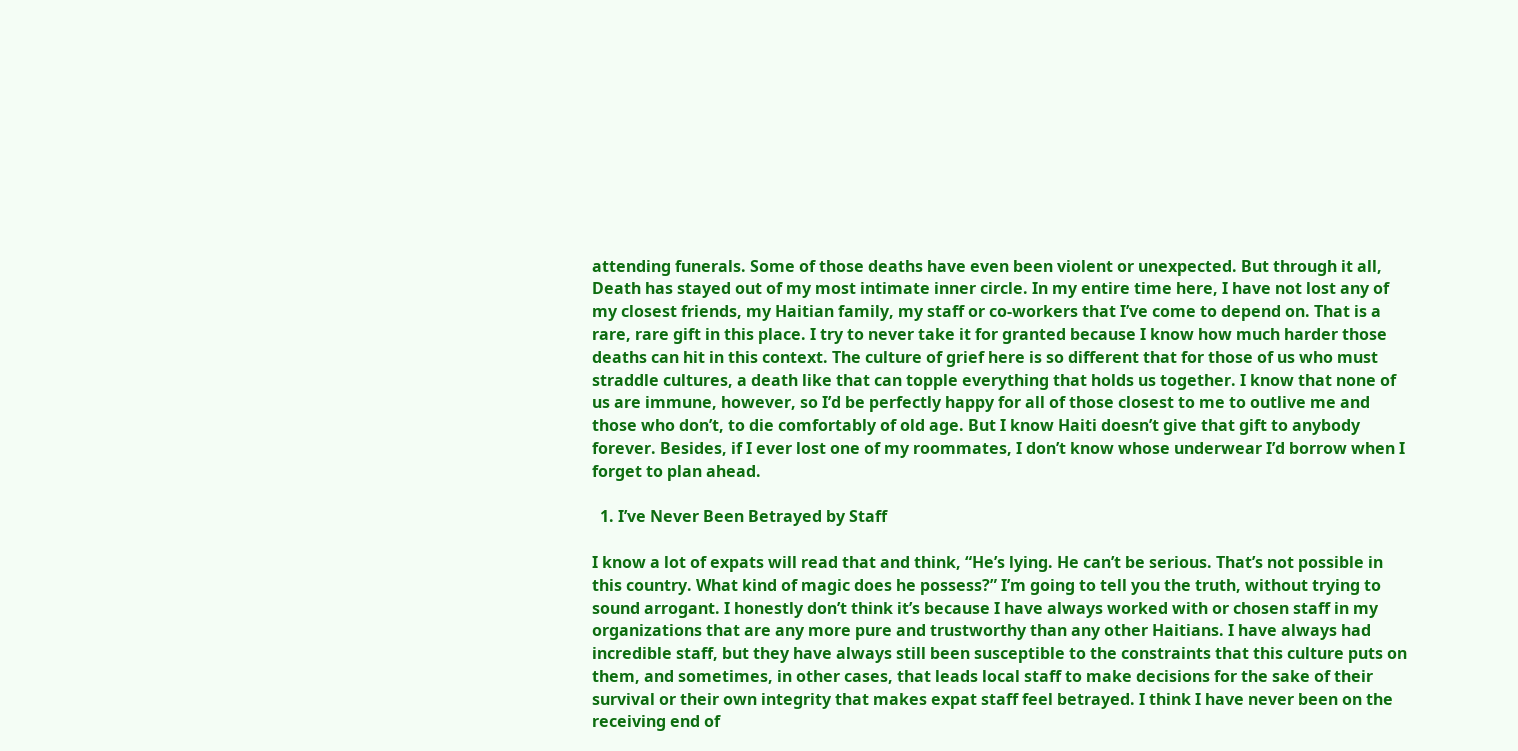attending funerals. Some of those deaths have even been violent or unexpected. But through it all, Death has stayed out of my most intimate inner circle. In my entire time here, I have not lost any of my closest friends, my Haitian family, my staff or co-workers that I’ve come to depend on. That is a rare, rare gift in this place. I try to never take it for granted because I know how much harder those deaths can hit in this context. The culture of grief here is so different that for those of us who must straddle cultures, a death like that can topple everything that holds us together. I know that none of us are immune, however, so I’d be perfectly happy for all of those closest to me to outlive me and those who don’t, to die comfortably of old age. But I know Haiti doesn’t give that gift to anybody forever. Besides, if I ever lost one of my roommates, I don’t know whose underwear I’d borrow when I forget to plan ahead.

  1. I’ve Never Been Betrayed by Staff

I know a lot of expats will read that and think, “He’s lying. He can’t be serious. That’s not possible in this country. What kind of magic does he possess?” I’m going to tell you the truth, without trying to sound arrogant. I honestly don’t think it’s because I have always worked with or chosen staff in my organizations that are any more pure and trustworthy than any other Haitians. I have always had incredible staff, but they have always still been susceptible to the constraints that this culture puts on them, and sometimes, in other cases, that leads local staff to make decisions for the sake of their survival or their own integrity that makes expat staff feel betrayed. I think I have never been on the receiving end of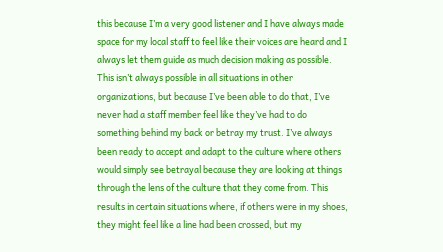this because I’m a very good listener and I have always made space for my local staff to feel like their voices are heard and I always let them guide as much decision making as possible. This isn’t always possible in all situations in other organizations, but because I’ve been able to do that, I’ve never had a staff member feel like they’ve had to do something behind my back or betray my trust. I’ve always been ready to accept and adapt to the culture where others would simply see betrayal because they are looking at things through the lens of the culture that they come from. This results in certain situations where, if others were in my shoes, they might feel like a line had been crossed, but my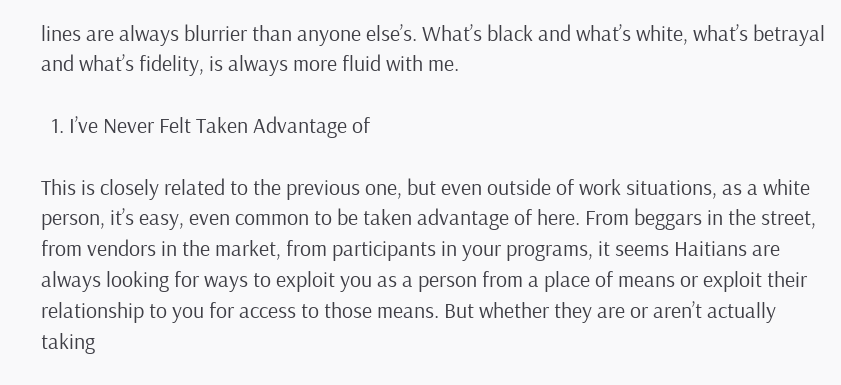lines are always blurrier than anyone else’s. What’s black and what’s white, what’s betrayal and what’s fidelity, is always more fluid with me.

  1. I’ve Never Felt Taken Advantage of

This is closely related to the previous one, but even outside of work situations, as a white person, it’s easy, even common to be taken advantage of here. From beggars in the street, from vendors in the market, from participants in your programs, it seems Haitians are always looking for ways to exploit you as a person from a place of means or exploit their relationship to you for access to those means. But whether they are or aren’t actually taking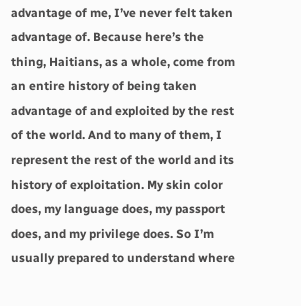advantage of me, I’ve never felt taken advantage of. Because here’s the thing, Haitians, as a whole, come from an entire history of being taken advantage of and exploited by the rest of the world. And to many of them, I represent the rest of the world and its history of exploitation. My skin color does, my language does, my passport does, and my privilege does. So I’m usually prepared to understand where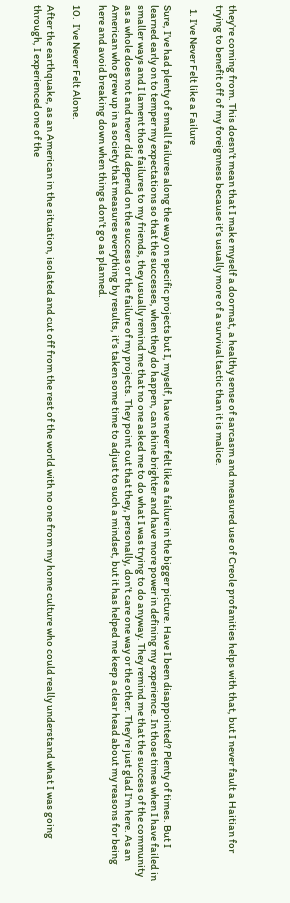they’re coming from. This doesn’t mean that I make myself a doormat, a healthy sense of sarcasm and measured use of Creole profanities helps with that, but I never fault a Haitian for trying to benefit off of my foreignness because it’s usually more of a survival tactic than it is malice.

  1. I’ve Never Felt like a Failure

Sure, I’ve had plenty of small failures along the way on specific projects but I, myself, have never felt like a failure in the bigger picture. Have I been disappointed? Plenty of times. But I learned early on to temper my expectations so that the successes, when they do happen, can shine brighter and have more power in defining my experience. In those times when I have failed in smaller ways and I lament those failures to my friends, they usually remind me that no one asked me to do what I was trying to do anyway. They remind me that the success of the community as a whole does not and never did depend on the success or the failure of my projects. They point out that they, personally, don’t care one way or the other. They’re just glad I’m here. As an American who grew up in a society that measures everything by results, it’s taken some time to adjust to such a mindset, but it has helped me keep a clear head about my reasons for being here and avoid breaking down when things don’t go as planned.

10.  I’ve Never Felt Alone.

After the earthquake, as an American in the situation, isolated and cut off from the rest of the world with no one from my home culture who could really understand what I was going through, I experienced one of the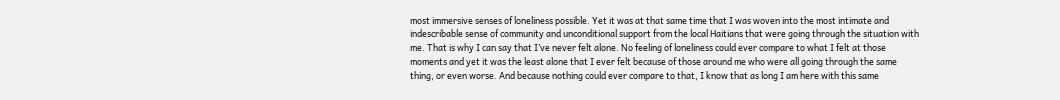most immersive senses of loneliness possible. Yet it was at that same time that I was woven into the most intimate and indescribable sense of community and unconditional support from the local Haitians that were going through the situation with me. That is why I can say that I’ve never felt alone. No feeling of loneliness could ever compare to what I felt at those moments and yet it was the least alone that I ever felt because of those around me who were all going through the same thing, or even worse. And because nothing could ever compare to that, I know that as long I am here with this same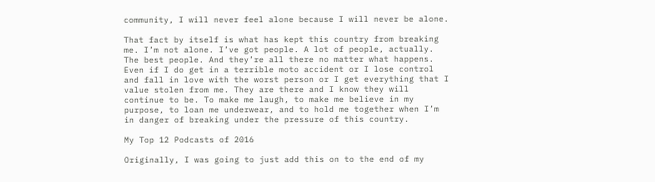community, I will never feel alone because I will never be alone.

That fact by itself is what has kept this country from breaking me. I’m not alone. I’ve got people. A lot of people, actually. The best people. And they’re all there no matter what happens. Even if I do get in a terrible moto accident or I lose control and fall in love with the worst person or I get everything that I value stolen from me. They are there and I know they will continue to be. To make me laugh, to make me believe in my purpose, to loan me underwear, and to hold me together when I’m in danger of breaking under the pressure of this country.

My Top 12 Podcasts of 2016

Originally, I was going to just add this on to the end of my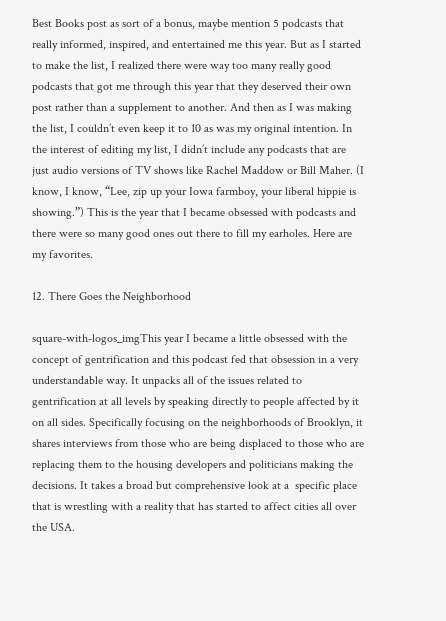Best Books post as sort of a bonus, maybe mention 5 podcasts that really informed, inspired, and entertained me this year. But as I started to make the list, I realized there were way too many really good podcasts that got me through this year that they deserved their own post rather than a supplement to another. And then as I was making the list, I couldn’t even keep it to 10 as was my original intention. In the interest of editing my list, I didn’t include any podcasts that are just audio versions of TV shows like Rachel Maddow or Bill Maher. (I know, I know, “Lee, zip up your Iowa farmboy, your liberal hippie is showing.”) This is the year that I became obsessed with podcasts and there were so many good ones out there to fill my earholes. Here are my favorites.

12. There Goes the Neighborhood

square-with-logos_imgThis year I became a little obsessed with the concept of gentrification and this podcast fed that obsession in a very understandable way. It unpacks all of the issues related to gentrification at all levels by speaking directly to people affected by it on all sides. Specifically focusing on the neighborhoods of Brooklyn, it shares interviews from those who are being displaced to those who are replacing them to the housing developers and politicians making the decisions. It takes a broad but comprehensive look at a  specific place that is wrestling with a reality that has started to affect cities all over the USA.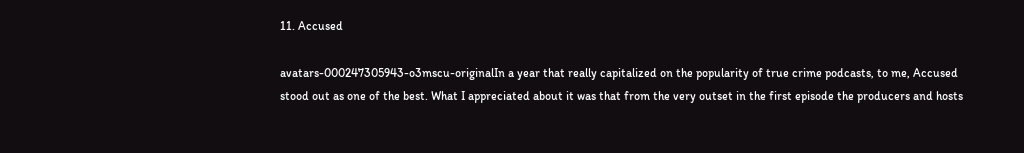11. Accused

avatars-000247305943-o3mscu-originalIn a year that really capitalized on the popularity of true crime podcasts, to me, Accused stood out as one of the best. What I appreciated about it was that from the very outset in the first episode the producers and hosts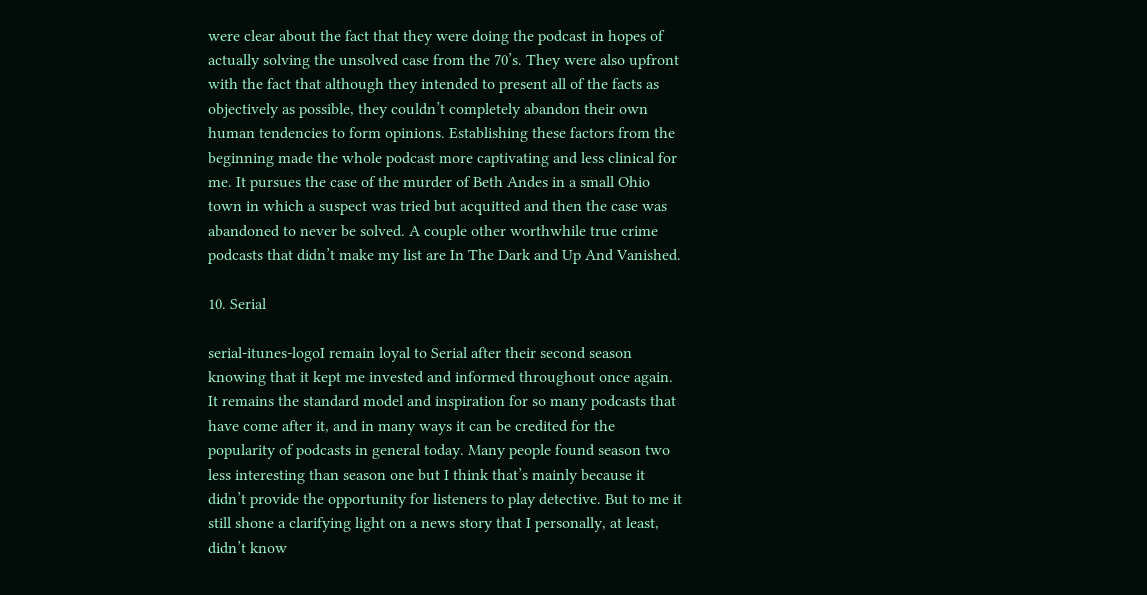were clear about the fact that they were doing the podcast in hopes of actually solving the unsolved case from the 70’s. They were also upfront with the fact that although they intended to present all of the facts as objectively as possible, they couldn’t completely abandon their own human tendencies to form opinions. Establishing these factors from the beginning made the whole podcast more captivating and less clinical for me. It pursues the case of the murder of Beth Andes in a small Ohio town in which a suspect was tried but acquitted and then the case was abandoned to never be solved. A couple other worthwhile true crime podcasts that didn’t make my list are In The Dark and Up And Vanished.

10. Serial

serial-itunes-logoI remain loyal to Serial after their second season knowing that it kept me invested and informed throughout once again. It remains the standard model and inspiration for so many podcasts that have come after it, and in many ways it can be credited for the popularity of podcasts in general today. Many people found season two less interesting than season one but I think that’s mainly because it didn’t provide the opportunity for listeners to play detective. But to me it still shone a clarifying light on a news story that I personally, at least, didn’t know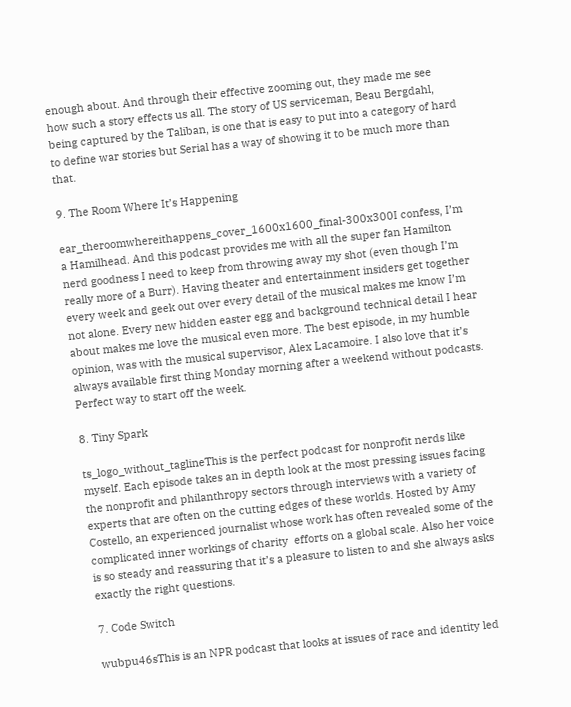enough about. And through their effective zooming out, they made me see how such a story effects us all. The story of US serviceman, Beau Bergdahl, being captured by the Taliban, is one that is easy to put into a category of hard to define war stories but Serial has a way of showing it to be much more than that.

9. The Room Where It’s Happening

ear_theroomwhereithappens_cover_1600x1600_final-300x300I confess, I’m a Hamilhead. And this podcast provides me with all the super fan Hamilton nerd goodness I need to keep from throwing away my shot (even though I’m really more of a Burr). Having theater and entertainment insiders get together every week and geek out over every detail of the musical makes me know I’m not alone. Every new hidden easter egg and background technical detail I hear about makes me love the musical even more. The best episode, in my humble opinion, was with the musical supervisor, Alex Lacamoire. I also love that it’s always available first thing Monday morning after a weekend without podcasts. Perfect way to start off the week.

8. Tiny Spark

ts_logo_without_taglineThis is the perfect podcast for nonprofit nerds like myself. Each episode takes an in depth look at the most pressing issues facing the nonprofit and philanthropy sectors through interviews with a variety of experts that are often on the cutting edges of these worlds. Hosted by Amy Costello, an experienced journalist whose work has often revealed some of the complicated inner workings of charity  efforts on a global scale. Also her voice is so steady and reassuring that it’s a pleasure to listen to and she always asks exactly the right questions.

7. Code Switch

wubpu46sThis is an NPR podcast that looks at issues of race and identity led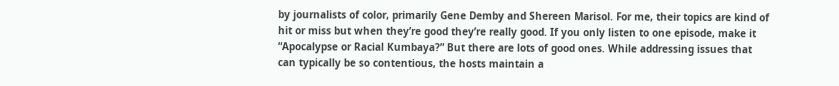by journalists of color, primarily Gene Demby and Shereen Marisol. For me, their topics are kind of hit or miss but when they’re good they’re really good. If you only listen to one episode, make it “Apocalypse or Racial Kumbaya?” But there are lots of good ones. While addressing issues that can typically be so contentious, the hosts maintain a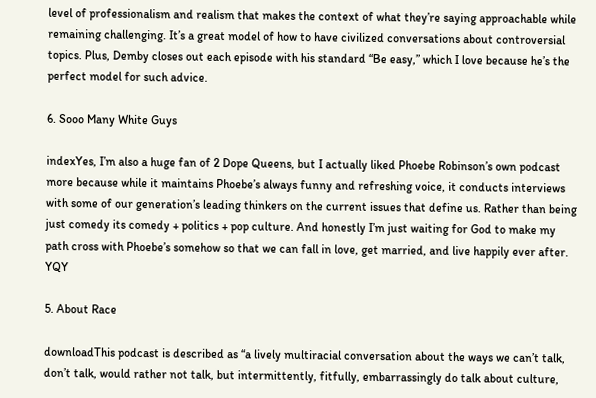level of professionalism and realism that makes the context of what they’re saying approachable while remaining challenging. It’s a great model of how to have civilized conversations about controversial topics. Plus, Demby closes out each episode with his standard “Be easy,” which I love because he’s the perfect model for such advice.

6. Sooo Many White Guys

indexYes, I’m also a huge fan of 2 Dope Queens, but I actually liked Phoebe Robinson’s own podcast more because while it maintains Phoebe’s always funny and refreshing voice, it conducts interviews with some of our generation’s leading thinkers on the current issues that define us. Rather than being just comedy its comedy + politics + pop culture. And honestly I’m just waiting for God to make my path cross with Phoebe’s somehow so that we can fall in love, get married, and live happily ever after. YQY

5. About Race

downloadThis podcast is described as “a lively multiracial conversation about the ways we can’t talk, don’t talk, would rather not talk, but intermittently, fitfully, embarrassingly do talk about culture,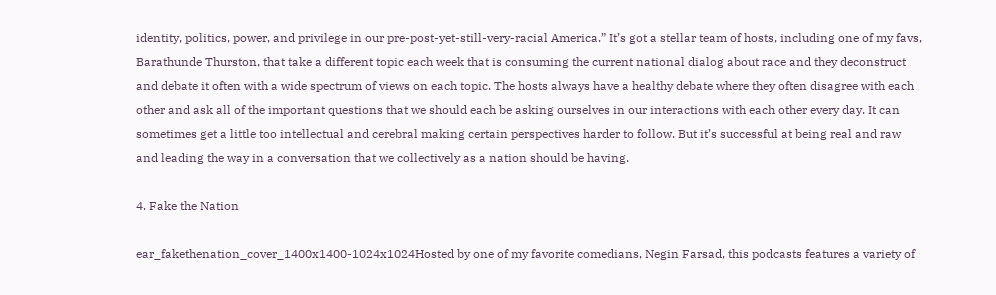identity, politics, power, and privilege in our pre-post-yet-still-very-racial America.” It’s got a stellar team of hosts, including one of my favs, Barathunde Thurston, that take a different topic each week that is consuming the current national dialog about race and they deconstruct and debate it often with a wide spectrum of views on each topic. The hosts always have a healthy debate where they often disagree with each other and ask all of the important questions that we should each be asking ourselves in our interactions with each other every day. It can sometimes get a little too intellectual and cerebral making certain perspectives harder to follow. But it’s successful at being real and raw and leading the way in a conversation that we collectively as a nation should be having.

4. Fake the Nation

ear_fakethenation_cover_1400x1400-1024x1024Hosted by one of my favorite comedians, Negin Farsad, this podcasts features a variety of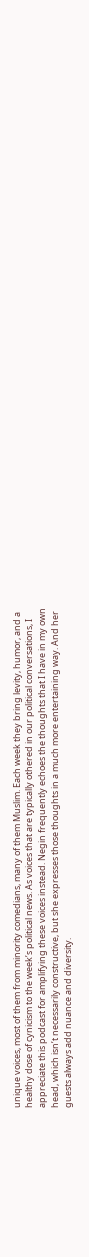unique voices, most of them from minority comedians, many of them Muslim. Each week they bring levity, humor, and a healthy dose of cynicism to the week’s political news. As voices that are typically othered in our political conversations, I appreciate this podcast for amplifying these voices instead. Negin frequently echoes the thoughts that I have in my own head, which isn’t necessarily constructive, but she expresses those thoughts in a much more entertaining way. And her guests always add nuance and diversity.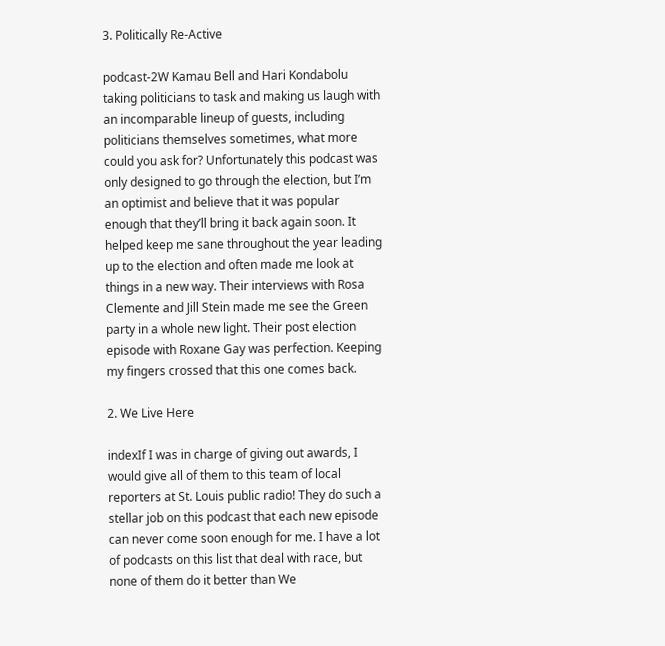3. Politically Re-Active

podcast-2W Kamau Bell and Hari Kondabolu taking politicians to task and making us laugh with an incomparable lineup of guests, including politicians themselves sometimes, what more could you ask for? Unfortunately this podcast was only designed to go through the election, but I’m an optimist and believe that it was popular enough that they’ll bring it back again soon. It helped keep me sane throughout the year leading up to the election and often made me look at things in a new way. Their interviews with Rosa Clemente and Jill Stein made me see the Green party in a whole new light. Their post election episode with Roxane Gay was perfection. Keeping my fingers crossed that this one comes back.

2. We Live Here

indexIf I was in charge of giving out awards, I would give all of them to this team of local reporters at St. Louis public radio! They do such a stellar job on this podcast that each new episode can never come soon enough for me. I have a lot of podcasts on this list that deal with race, but none of them do it better than We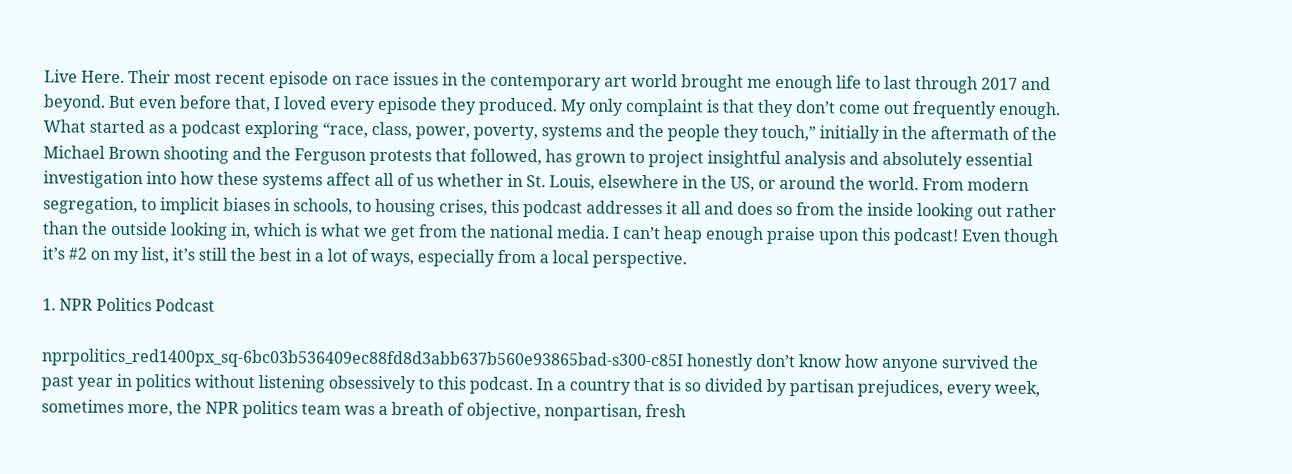Live Here. Their most recent episode on race issues in the contemporary art world brought me enough life to last through 2017 and beyond. But even before that, I loved every episode they produced. My only complaint is that they don’t come out frequently enough. What started as a podcast exploring “race, class, power, poverty, systems and the people they touch,” initially in the aftermath of the Michael Brown shooting and the Ferguson protests that followed, has grown to project insightful analysis and absolutely essential investigation into how these systems affect all of us whether in St. Louis, elsewhere in the US, or around the world. From modern segregation, to implicit biases in schools, to housing crises, this podcast addresses it all and does so from the inside looking out rather than the outside looking in, which is what we get from the national media. I can’t heap enough praise upon this podcast! Even though it’s #2 on my list, it’s still the best in a lot of ways, especially from a local perspective.

1. NPR Politics Podcast

nprpolitics_red1400px_sq-6bc03b536409ec88fd8d3abb637b560e93865bad-s300-c85I honestly don’t know how anyone survived the past year in politics without listening obsessively to this podcast. In a country that is so divided by partisan prejudices, every week, sometimes more, the NPR politics team was a breath of objective, nonpartisan, fresh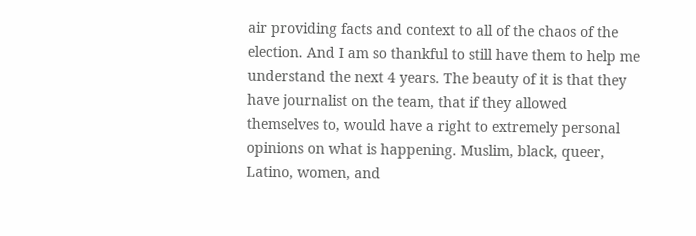air providing facts and context to all of the chaos of the election. And I am so thankful to still have them to help me understand the next 4 years. The beauty of it is that they have journalist on the team, that if they allowed themselves to, would have a right to extremely personal opinions on what is happening. Muslim, black, queer, Latino, women, and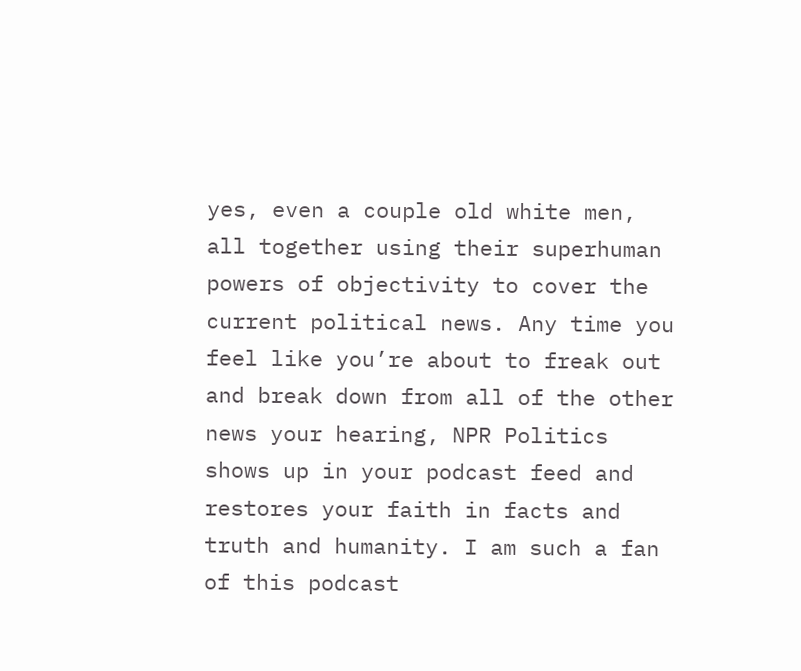yes, even a couple old white men, all together using their superhuman powers of objectivity to cover the current political news. Any time you feel like you’re about to freak out and break down from all of the other news your hearing, NPR Politics shows up in your podcast feed and restores your faith in facts and truth and humanity. I am such a fan of this podcast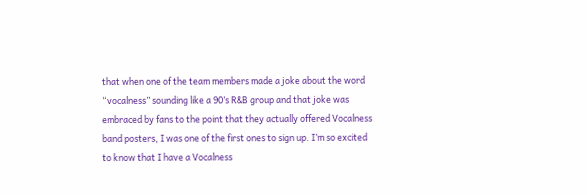that when one of the team members made a joke about the word “vocalness” sounding like a 90’s R&B group and that joke was embraced by fans to the point that they actually offered Vocalness band posters, I was one of the first ones to sign up. I’m so excited to know that I have a Vocalness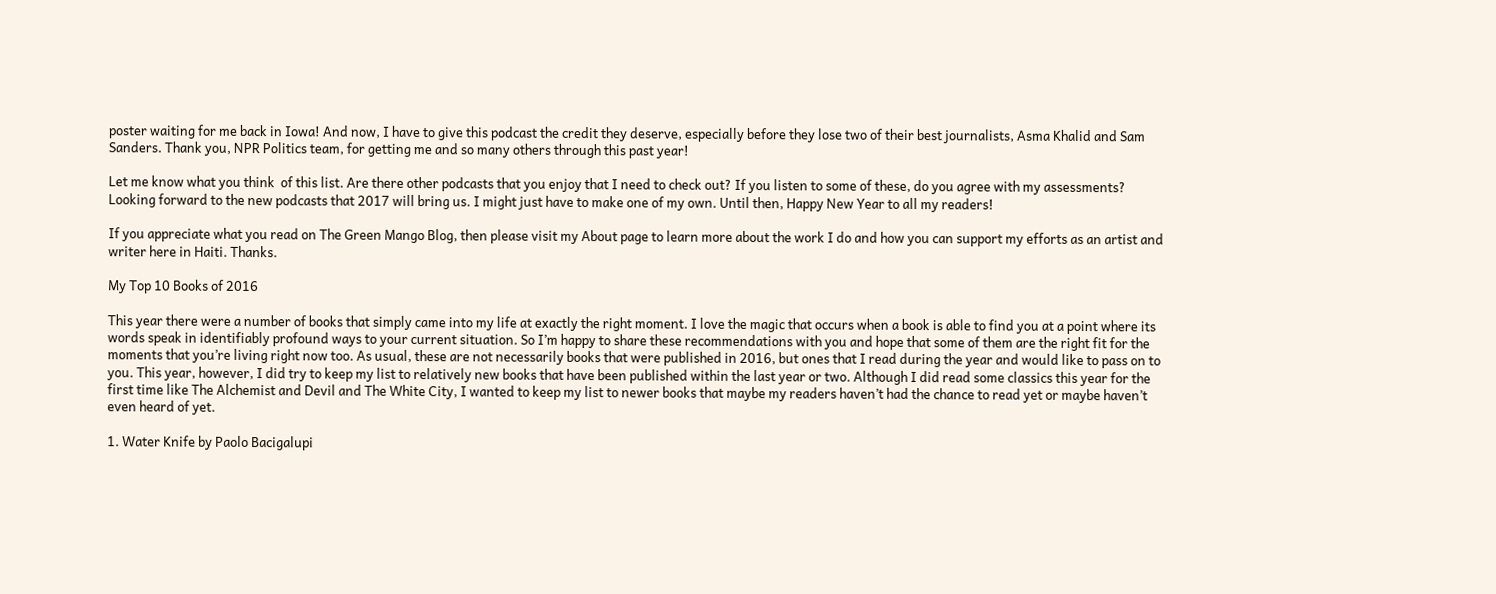poster waiting for me back in Iowa! And now, I have to give this podcast the credit they deserve, especially before they lose two of their best journalists, Asma Khalid and Sam Sanders. Thank you, NPR Politics team, for getting me and so many others through this past year!

Let me know what you think  of this list. Are there other podcasts that you enjoy that I need to check out? If you listen to some of these, do you agree with my assessments? Looking forward to the new podcasts that 2017 will bring us. I might just have to make one of my own. Until then, Happy New Year to all my readers!

If you appreciate what you read on The Green Mango Blog, then please visit my About page to learn more about the work I do and how you can support my efforts as an artist and writer here in Haiti. Thanks.

My Top 10 Books of 2016

This year there were a number of books that simply came into my life at exactly the right moment. I love the magic that occurs when a book is able to find you at a point where its words speak in identifiably profound ways to your current situation. So I’m happy to share these recommendations with you and hope that some of them are the right fit for the moments that you’re living right now too. As usual, these are not necessarily books that were published in 2016, but ones that I read during the year and would like to pass on to you. This year, however, I did try to keep my list to relatively new books that have been published within the last year or two. Although I did read some classics this year for the first time like The Alchemist and Devil and The White City, I wanted to keep my list to newer books that maybe my readers haven’t had the chance to read yet or maybe haven’t even heard of yet.

1. Water Knife by Paolo Bacigalupi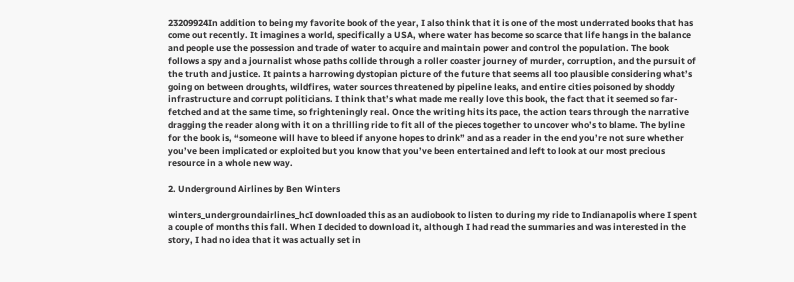23209924In addition to being my favorite book of the year, I also think that it is one of the most underrated books that has come out recently. It imagines a world, specifically a USA, where water has become so scarce that life hangs in the balance and people use the possession and trade of water to acquire and maintain power and control the population. The book follows a spy and a journalist whose paths collide through a roller coaster journey of murder, corruption, and the pursuit of the truth and justice. It paints a harrowing dystopian picture of the future that seems all too plausible considering what’s going on between droughts, wildfires, water sources threatened by pipeline leaks, and entire cities poisoned by shoddy infrastructure and corrupt politicians. I think that’s what made me really love this book, the fact that it seemed so far-fetched and at the same time, so frighteningly real. Once the writing hits its pace, the action tears through the narrative dragging the reader along with it on a thrilling ride to fit all of the pieces together to uncover who’s to blame. The byline for the book is, “someone will have to bleed if anyone hopes to drink” and as a reader in the end you’re not sure whether you’ve been implicated or exploited but you know that you’ve been entertained and left to look at our most precious resource in a whole new way.

2. Underground Airlines by Ben Winters

winters_undergroundairlines_hcI downloaded this as an audiobook to listen to during my ride to Indianapolis where I spent a couple of months this fall. When I decided to download it, although I had read the summaries and was interested in the story, I had no idea that it was actually set in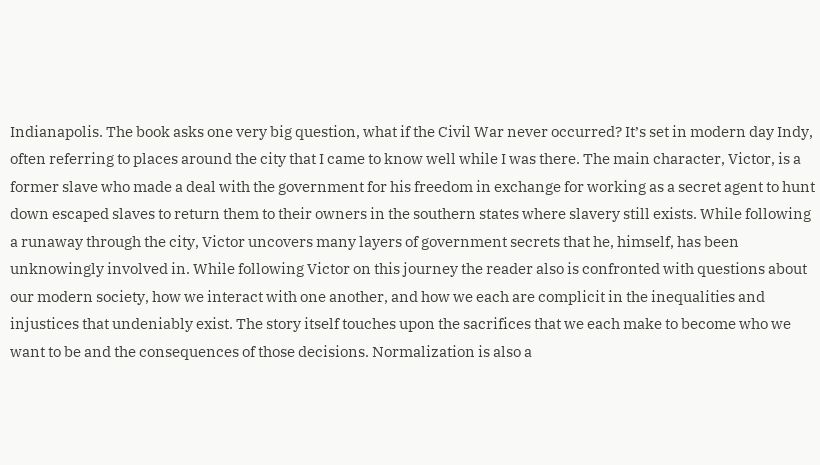Indianapolis. The book asks one very big question, what if the Civil War never occurred? It’s set in modern day Indy, often referring to places around the city that I came to know well while I was there. The main character, Victor, is a former slave who made a deal with the government for his freedom in exchange for working as a secret agent to hunt down escaped slaves to return them to their owners in the southern states where slavery still exists. While following a runaway through the city, Victor uncovers many layers of government secrets that he, himself, has been unknowingly involved in. While following Victor on this journey the reader also is confronted with questions about our modern society, how we interact with one another, and how we each are complicit in the inequalities and injustices that undeniably exist. The story itself touches upon the sacrifices that we each make to become who we want to be and the consequences of those decisions. Normalization is also a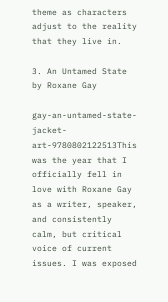theme as characters adjust to the reality that they live in.

3. An Untamed State by Roxane Gay

gay-an-untamed-state-jacket-art-9780802122513This was the year that I officially fell in love with Roxane Gay as a writer, speaker, and consistently calm, but critical voice of current issues. I was exposed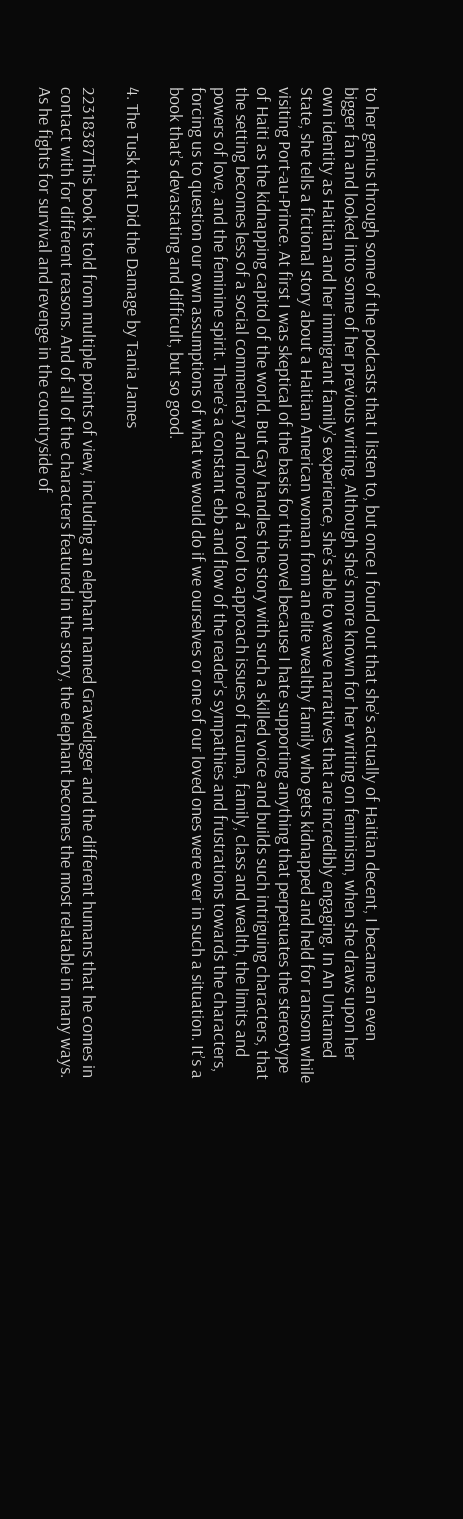to her genius through some of the podcasts that I listen to, but once I found out that she’s actually of Haitian decent, I became an even bigger fan and looked into some of her previous writing. Although she’s more known for her writing on feminism, when she draws upon her own identity as Haitian and her immigrant family’s experience, she’s able to weave narratives that are incredibly engaging. In An Untamed State, she tells a fictional story about a Haitian American woman from an elite wealthy family who gets kidnapped and held for ransom while visiting Port-au-Prince. At first I was skeptical of the basis for this novel because I hate supporting anything that perpetuates the stereotype of Haiti as the kidnapping capitol of the world. But Gay handles the story with such a skilled voice and builds such intriguing characters, that the setting becomes less of a social commentary and more of a tool to approach issues of trauma, family, class and wealth, the limits and powers of love, and the feminine spirit. There’s a constant ebb and flow of the reader’s sympathies and frustrations towards the characters, forcing us to question our own assumptions of what we would do if we ourselves or one of our loved ones were ever in such a situation. It’s a book that’s devastating and difficult, but so good.

4. The Tusk that Did the Damage by Tania James

22318387This book is told from multiple points of view, including an elephant named Gravedigger and the different humans that he comes in contact with for different reasons. And of all of the characters featured in the story, the elephant becomes the most relatable in many ways. As he fights for survival and revenge in the countryside of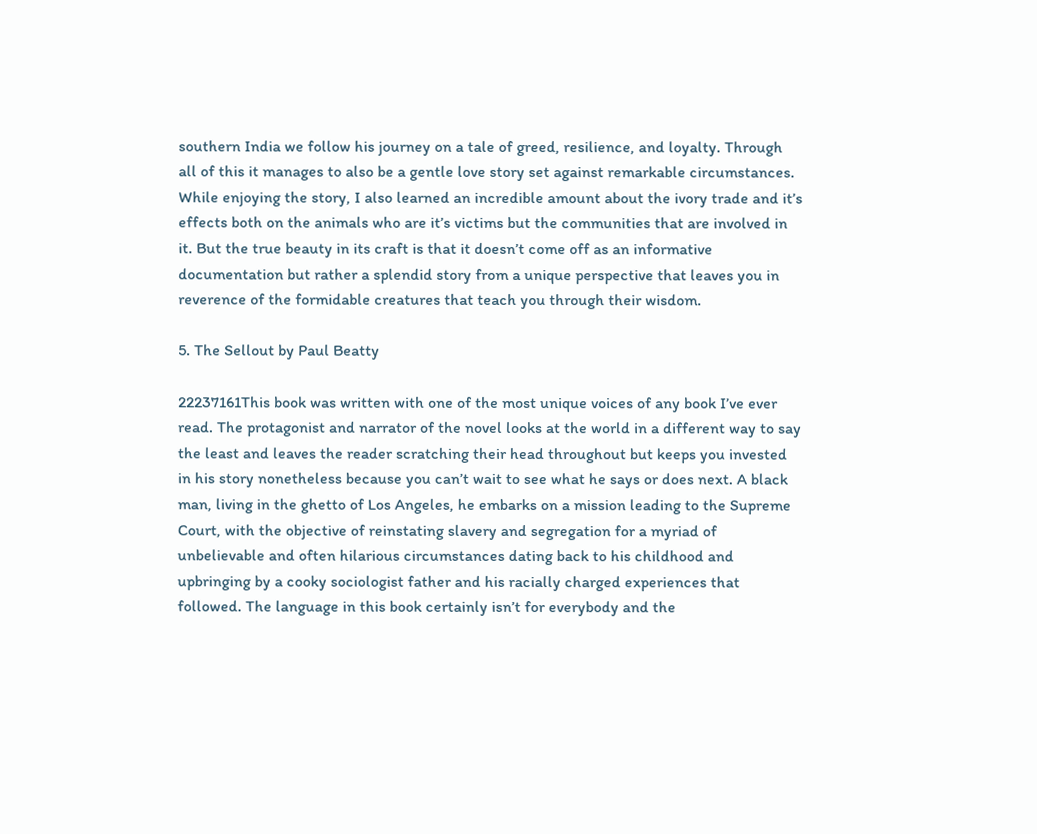southern India we follow his journey on a tale of greed, resilience, and loyalty. Through all of this it manages to also be a gentle love story set against remarkable circumstances. While enjoying the story, I also learned an incredible amount about the ivory trade and it’s effects both on the animals who are it’s victims but the communities that are involved in it. But the true beauty in its craft is that it doesn’t come off as an informative documentation but rather a splendid story from a unique perspective that leaves you in reverence of the formidable creatures that teach you through their wisdom.

5. The Sellout by Paul Beatty

22237161This book was written with one of the most unique voices of any book I’ve ever read. The protagonist and narrator of the novel looks at the world in a different way to say the least and leaves the reader scratching their head throughout but keeps you invested in his story nonetheless because you can’t wait to see what he says or does next. A black man, living in the ghetto of Los Angeles, he embarks on a mission leading to the Supreme Court, with the objective of reinstating slavery and segregation for a myriad of unbelievable and often hilarious circumstances dating back to his childhood and upbringing by a cooky sociologist father and his racially charged experiences that followed. The language in this book certainly isn’t for everybody and the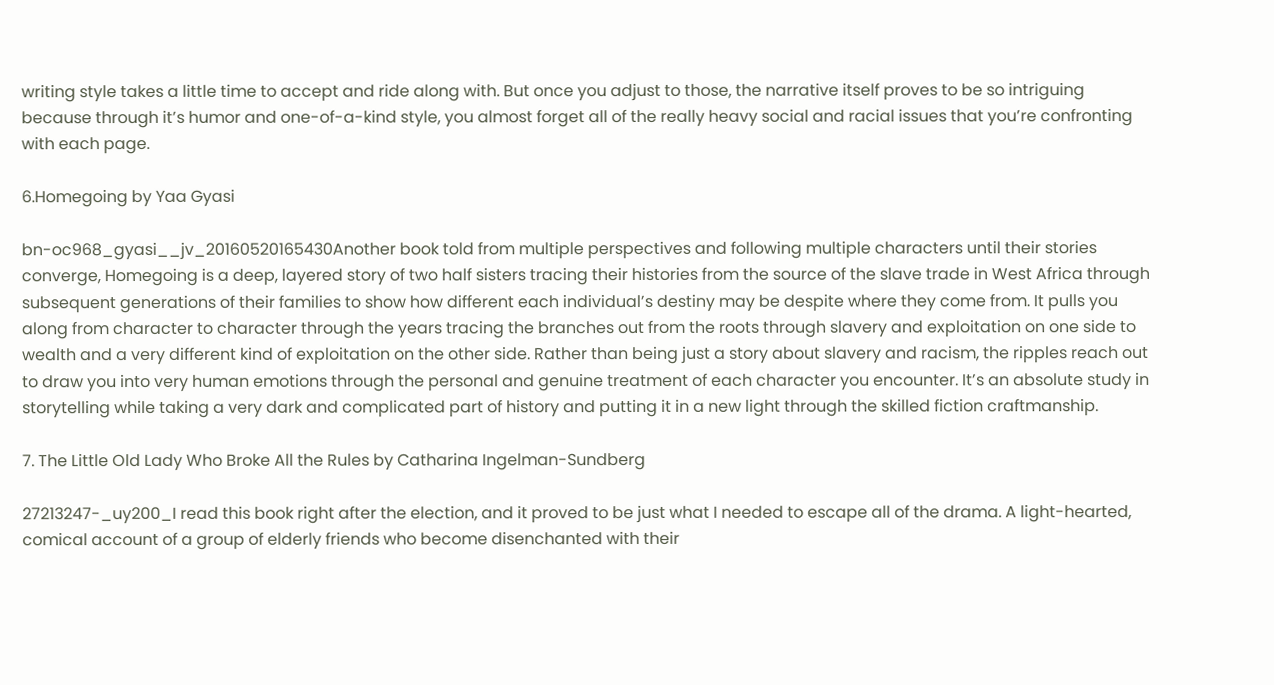writing style takes a little time to accept and ride along with. But once you adjust to those, the narrative itself proves to be so intriguing because through it’s humor and one-of-a-kind style, you almost forget all of the really heavy social and racial issues that you’re confronting with each page.

6.Homegoing by Yaa Gyasi

bn-oc968_gyasi__jv_20160520165430Another book told from multiple perspectives and following multiple characters until their stories converge, Homegoing is a deep, layered story of two half sisters tracing their histories from the source of the slave trade in West Africa through subsequent generations of their families to show how different each individual’s destiny may be despite where they come from. It pulls you along from character to character through the years tracing the branches out from the roots through slavery and exploitation on one side to wealth and a very different kind of exploitation on the other side. Rather than being just a story about slavery and racism, the ripples reach out to draw you into very human emotions through the personal and genuine treatment of each character you encounter. It’s an absolute study in storytelling while taking a very dark and complicated part of history and putting it in a new light through the skilled fiction craftmanship.

7. The Little Old Lady Who Broke All the Rules by Catharina Ingelman-Sundberg

27213247-_uy200_I read this book right after the election, and it proved to be just what I needed to escape all of the drama. A light-hearted, comical account of a group of elderly friends who become disenchanted with their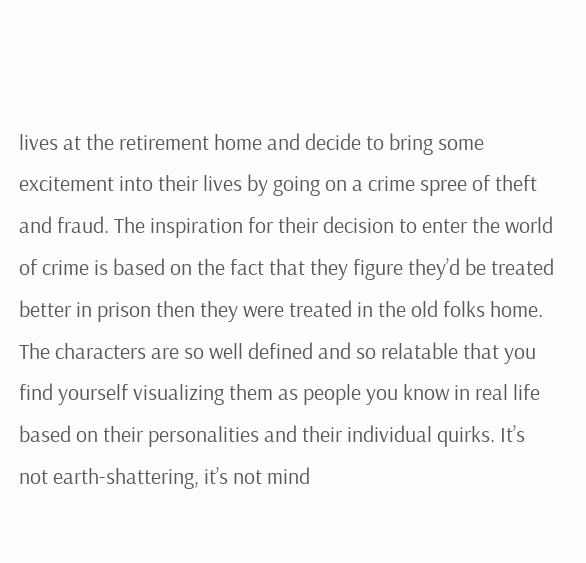lives at the retirement home and decide to bring some excitement into their lives by going on a crime spree of theft and fraud. The inspiration for their decision to enter the world of crime is based on the fact that they figure they’d be treated better in prison then they were treated in the old folks home. The characters are so well defined and so relatable that you find yourself visualizing them as people you know in real life based on their personalities and their individual quirks. It’s not earth-shattering, it’s not mind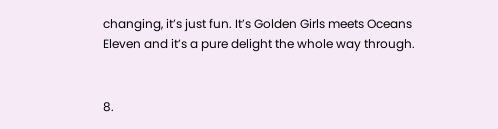changing, it’s just fun. It’s Golden Girls meets Oceans Eleven and it’s a pure delight the whole way through.


8.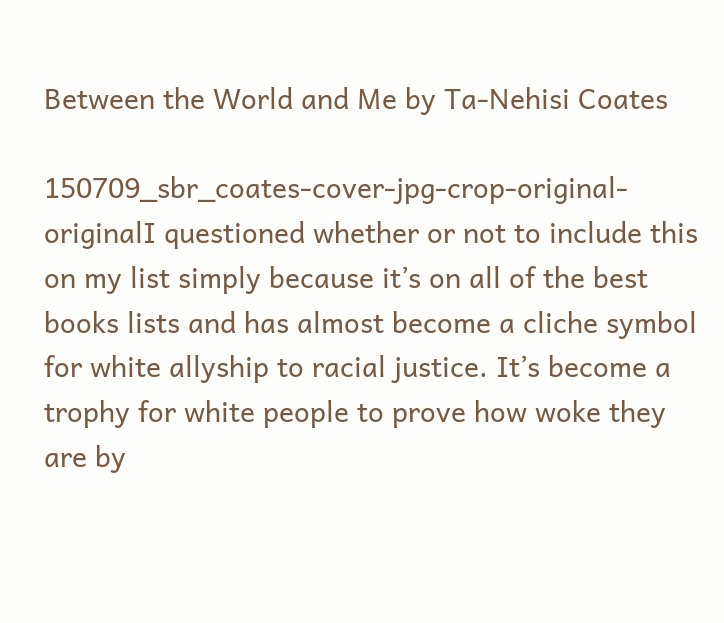Between the World and Me by Ta-Nehisi Coates

150709_sbr_coates-cover-jpg-crop-original-originalI questioned whether or not to include this on my list simply because it’s on all of the best books lists and has almost become a cliche symbol for white allyship to racial justice. It’s become a trophy for white people to prove how woke they are by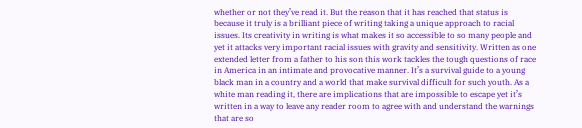whether or not they’ve read it. But the reason that it has reached that status is because it truly is a brilliant piece of writing taking a unique approach to racial issues. Its creativity in writing is what makes it so accessible to so many people and yet it attacks very important racial issues with gravity and sensitivity. Written as one extended letter from a father to his son this work tackles the tough questions of race in America in an intimate and provocative manner. It’s a survival guide to a young black man in a country and a world that make survival difficult for such youth. As a white man reading it, there are implications that are impossible to escape yet it’s written in a way to leave any reader room to agree with and understand the warnings that are so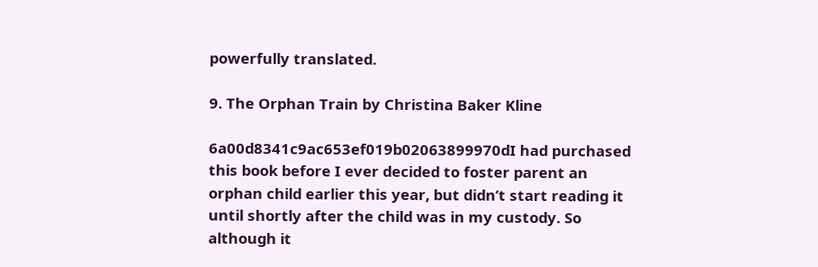powerfully translated.

9. The Orphan Train by Christina Baker Kline

6a00d8341c9ac653ef019b02063899970dI had purchased this book before I ever decided to foster parent an orphan child earlier this year, but didn’t start reading it until shortly after the child was in my custody. So although it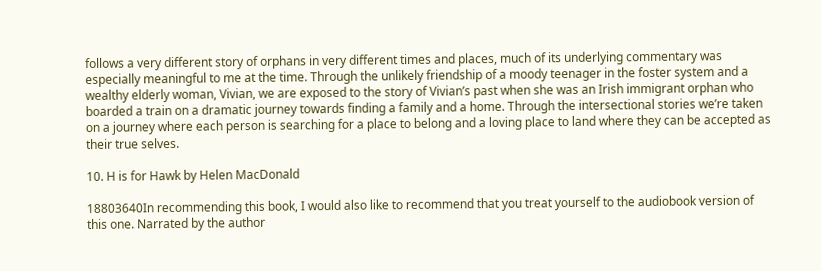follows a very different story of orphans in very different times and places, much of its underlying commentary was especially meaningful to me at the time. Through the unlikely friendship of a moody teenager in the foster system and a wealthy elderly woman, Vivian, we are exposed to the story of Vivian’s past when she was an Irish immigrant orphan who boarded a train on a dramatic journey towards finding a family and a home. Through the intersectional stories we’re taken on a journey where each person is searching for a place to belong and a loving place to land where they can be accepted as their true selves.

10. H is for Hawk by Helen MacDonald

18803640In recommending this book, I would also like to recommend that you treat yourself to the audiobook version of this one. Narrated by the author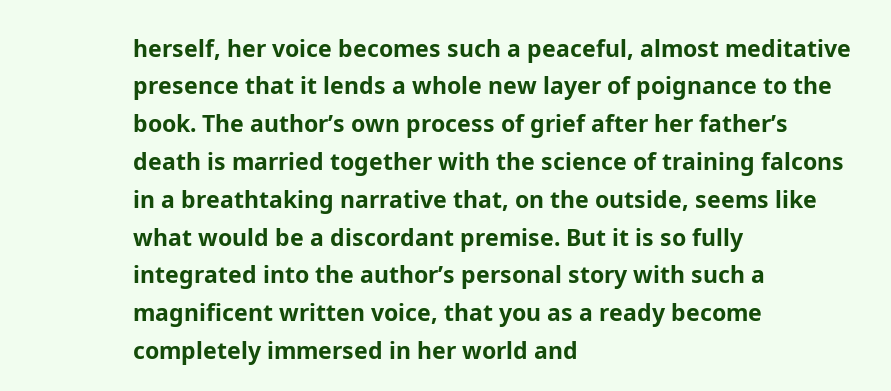herself, her voice becomes such a peaceful, almost meditative presence that it lends a whole new layer of poignance to the book. The author’s own process of grief after her father’s death is married together with the science of training falcons in a breathtaking narrative that, on the outside, seems like what would be a discordant premise. But it is so fully integrated into the author’s personal story with such a magnificent written voice, that you as a ready become completely immersed in her world and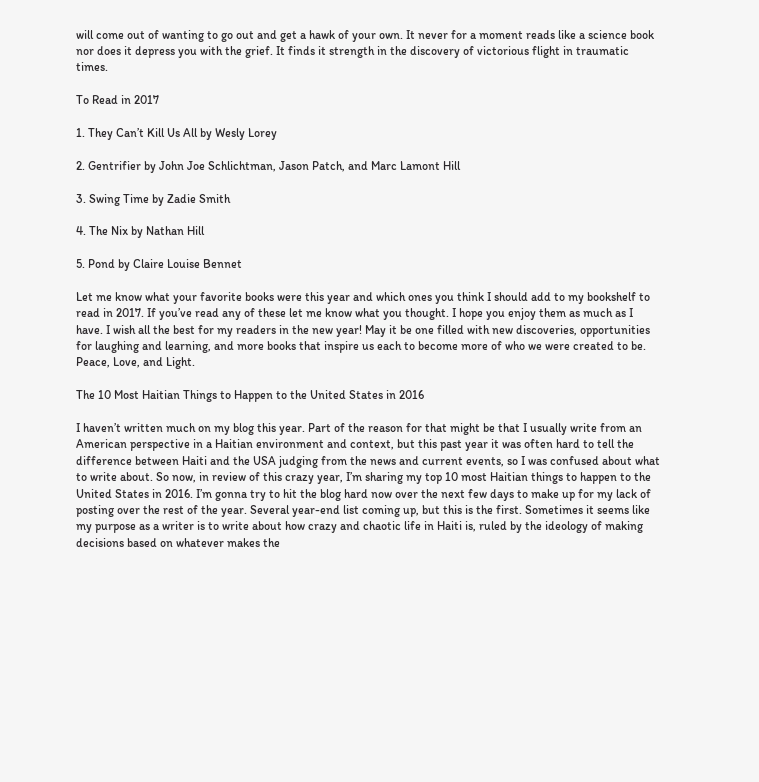will come out of wanting to go out and get a hawk of your own. It never for a moment reads like a science book nor does it depress you with the grief. It finds it strength in the discovery of victorious flight in traumatic times.

To Read in 2017

1. They Can’t Kill Us All by Wesly Lorey

2. Gentrifier by John Joe Schlichtman, Jason Patch, and Marc Lamont Hill

3. Swing Time by Zadie Smith

4. The Nix by Nathan Hill

5. Pond by Claire Louise Bennet

Let me know what your favorite books were this year and which ones you think I should add to my bookshelf to read in 2017. If you’ve read any of these let me know what you thought. I hope you enjoy them as much as I have. I wish all the best for my readers in the new year! May it be one filled with new discoveries, opportunities for laughing and learning, and more books that inspire us each to become more of who we were created to be. Peace, Love, and Light.

The 10 Most Haitian Things to Happen to the United States in 2016

I haven’t written much on my blog this year. Part of the reason for that might be that I usually write from an American perspective in a Haitian environment and context, but this past year it was often hard to tell the difference between Haiti and the USA judging from the news and current events, so I was confused about what to write about. So now, in review of this crazy year, I’m sharing my top 10 most Haitian things to happen to the United States in 2016. I’m gonna try to hit the blog hard now over the next few days to make up for my lack of posting over the rest of the year. Several year-end list coming up, but this is the first. Sometimes it seems like my purpose as a writer is to write about how crazy and chaotic life in Haiti is, ruled by the ideology of making decisions based on whatever makes the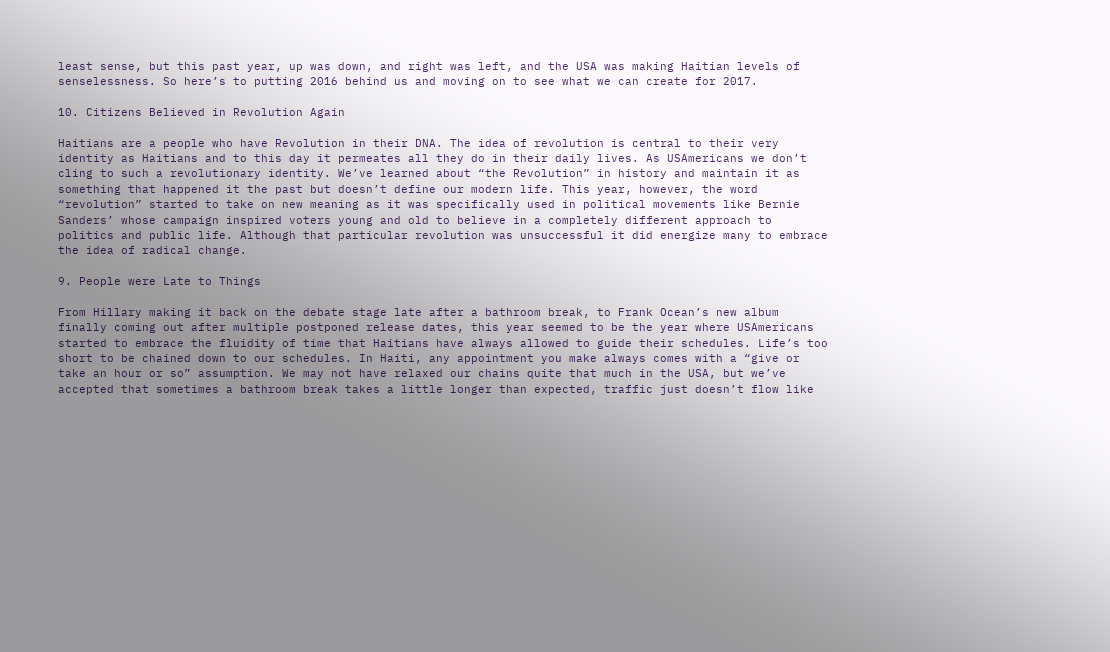least sense, but this past year, up was down, and right was left, and the USA was making Haitian levels of senselessness. So here’s to putting 2016 behind us and moving on to see what we can create for 2017.

10. Citizens Believed in Revolution Again

Haitians are a people who have Revolution in their DNA. The idea of revolution is central to their very identity as Haitians and to this day it permeates all they do in their daily lives. As USAmericans we don’t cling to such a revolutionary identity. We’ve learned about “the Revolution” in history and maintain it as something that happened it the past but doesn’t define our modern life. This year, however, the word “revolution” started to take on new meaning as it was specifically used in political movements like Bernie Sanders’ whose campaign inspired voters young and old to believe in a completely different approach to politics and public life. Although that particular revolution was unsuccessful it did energize many to embrace the idea of radical change.

9. People were Late to Things

From Hillary making it back on the debate stage late after a bathroom break, to Frank Ocean’s new album finally coming out after multiple postponed release dates, this year seemed to be the year where USAmericans started to embrace the fluidity of time that Haitians have always allowed to guide their schedules. Life’s too short to be chained down to our schedules. In Haiti, any appointment you make always comes with a “give or take an hour or so” assumption. We may not have relaxed our chains quite that much in the USA, but we’ve accepted that sometimes a bathroom break takes a little longer than expected, traffic just doesn’t flow like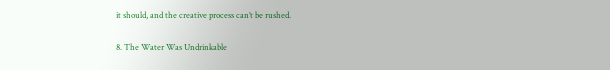it should, and the creative process can’t be rushed.

8. The Water Was Undrinkable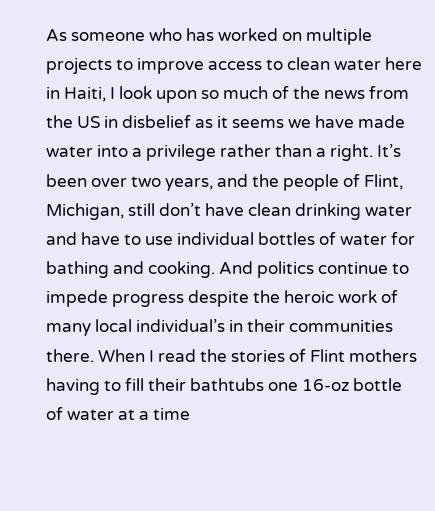As someone who has worked on multiple projects to improve access to clean water here in Haiti, I look upon so much of the news from the US in disbelief as it seems we have made water into a privilege rather than a right. It’s been over two years, and the people of Flint, Michigan, still don’t have clean drinking water and have to use individual bottles of water for bathing and cooking. And politics continue to impede progress despite the heroic work of many local individual’s in their communities there. When I read the stories of Flint mothers having to fill their bathtubs one 16-oz bottle of water at a time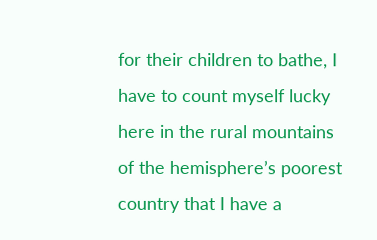for their children to bathe, I have to count myself lucky here in the rural mountains of the hemisphere’s poorest country that I have a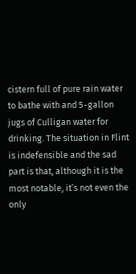cistern full of pure rain water to bathe with and 5-gallon jugs of Culligan water for drinking. The situation in Flint is indefensible and the sad part is that, although it is the most notable, it’s not even the only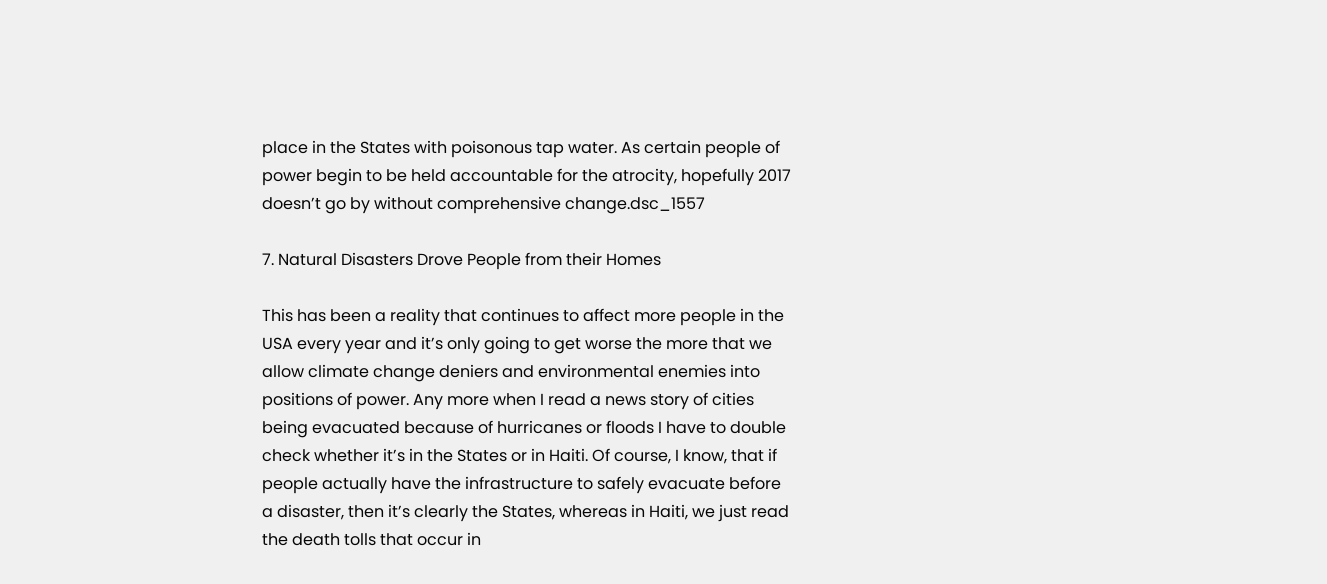place in the States with poisonous tap water. As certain people of power begin to be held accountable for the atrocity, hopefully 2017 doesn’t go by without comprehensive change.dsc_1557

7. Natural Disasters Drove People from their Homes

This has been a reality that continues to affect more people in the USA every year and it’s only going to get worse the more that we allow climate change deniers and environmental enemies into positions of power. Any more when I read a news story of cities being evacuated because of hurricanes or floods I have to double check whether it’s in the States or in Haiti. Of course, I know, that if people actually have the infrastructure to safely evacuate before a disaster, then it’s clearly the States, whereas in Haiti, we just read the death tolls that occur in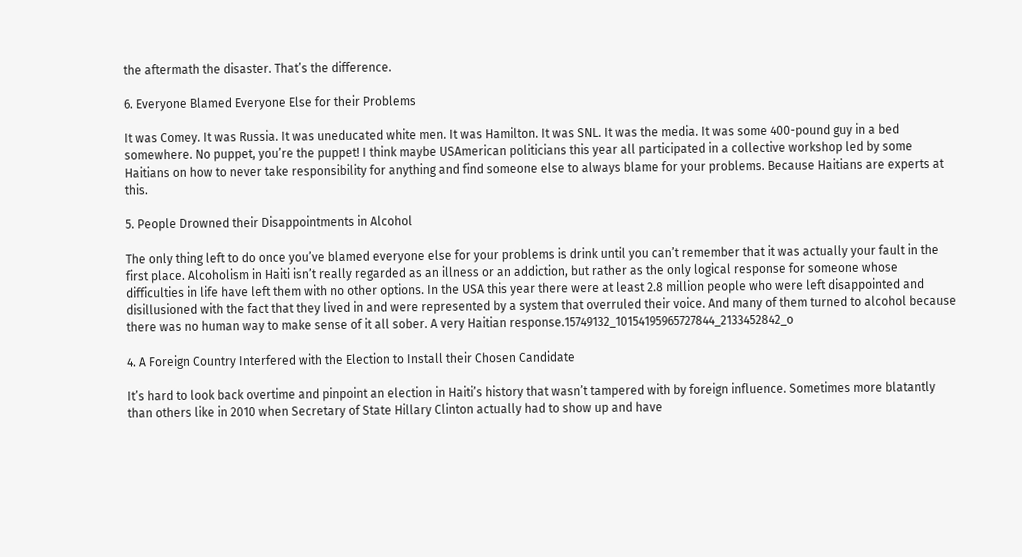the aftermath the disaster. That’s the difference.

6. Everyone Blamed Everyone Else for their Problems

It was Comey. It was Russia. It was uneducated white men. It was Hamilton. It was SNL. It was the media. It was some 400-pound guy in a bed somewhere. No puppet, you’re the puppet! I think maybe USAmerican politicians this year all participated in a collective workshop led by some Haitians on how to never take responsibility for anything and find someone else to always blame for your problems. Because Haitians are experts at this.

5. People Drowned their Disappointments in Alcohol

The only thing left to do once you’ve blamed everyone else for your problems is drink until you can’t remember that it was actually your fault in the first place. Alcoholism in Haiti isn’t really regarded as an illness or an addiction, but rather as the only logical response for someone whose difficulties in life have left them with no other options. In the USA this year there were at least 2.8 million people who were left disappointed and disillusioned with the fact that they lived in and were represented by a system that overruled their voice. And many of them turned to alcohol because there was no human way to make sense of it all sober. A very Haitian response.15749132_10154195965727844_2133452842_o

4. A Foreign Country Interfered with the Election to Install their Chosen Candidate

It’s hard to look back overtime and pinpoint an election in Haiti’s history that wasn’t tampered with by foreign influence. Sometimes more blatantly than others like in 2010 when Secretary of State Hillary Clinton actually had to show up and have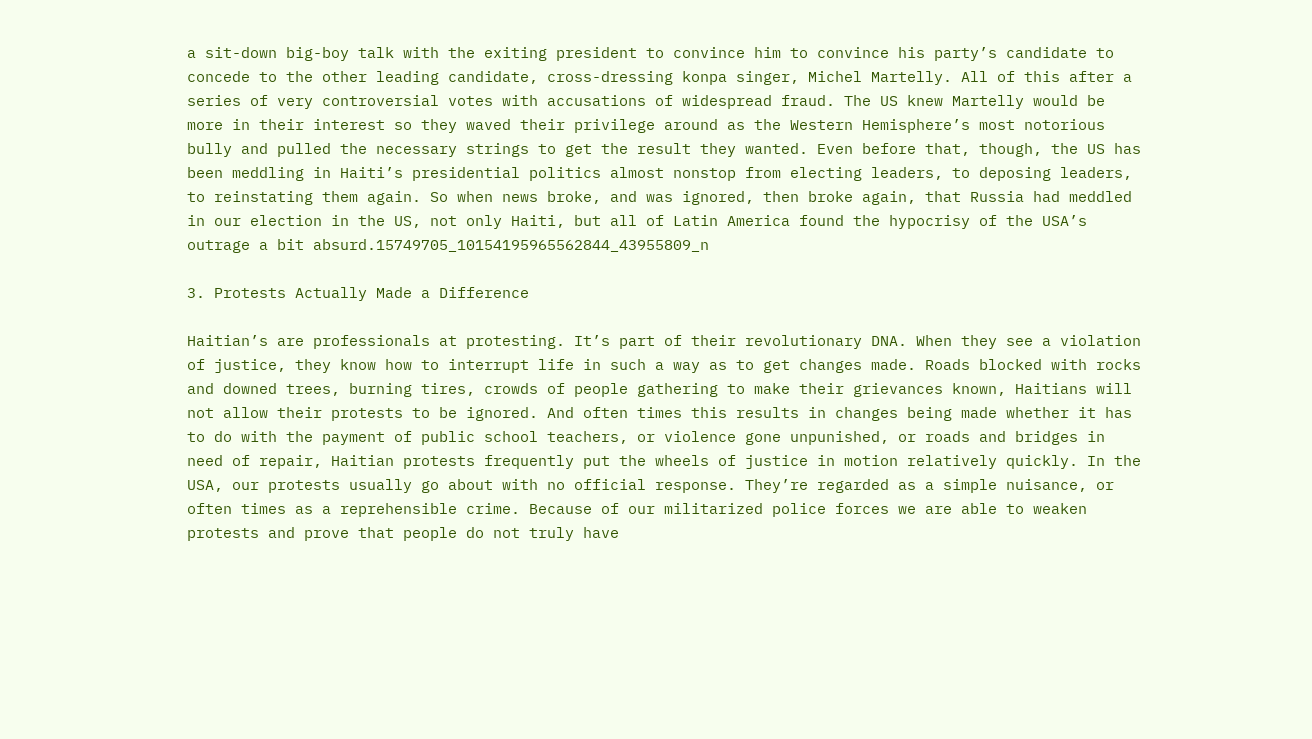a sit-down big-boy talk with the exiting president to convince him to convince his party’s candidate to concede to the other leading candidate, cross-dressing konpa singer, Michel Martelly. All of this after a series of very controversial votes with accusations of widespread fraud. The US knew Martelly would be more in their interest so they waved their privilege around as the Western Hemisphere’s most notorious bully and pulled the necessary strings to get the result they wanted. Even before that, though, the US has been meddling in Haiti’s presidential politics almost nonstop from electing leaders, to deposing leaders, to reinstating them again. So when news broke, and was ignored, then broke again, that Russia had meddled in our election in the US, not only Haiti, but all of Latin America found the hypocrisy of the USA’s outrage a bit absurd.15749705_10154195965562844_43955809_n

3. Protests Actually Made a Difference

Haitian’s are professionals at protesting. It’s part of their revolutionary DNA. When they see a violation of justice, they know how to interrupt life in such a way as to get changes made. Roads blocked with rocks and downed trees, burning tires, crowds of people gathering to make their grievances known, Haitians will not allow their protests to be ignored. And often times this results in changes being made whether it has to do with the payment of public school teachers, or violence gone unpunished, or roads and bridges in need of repair, Haitian protests frequently put the wheels of justice in motion relatively quickly. In the USA, our protests usually go about with no official response. They’re regarded as a simple nuisance, or often times as a reprehensible crime. Because of our militarized police forces we are able to weaken protests and prove that people do not truly have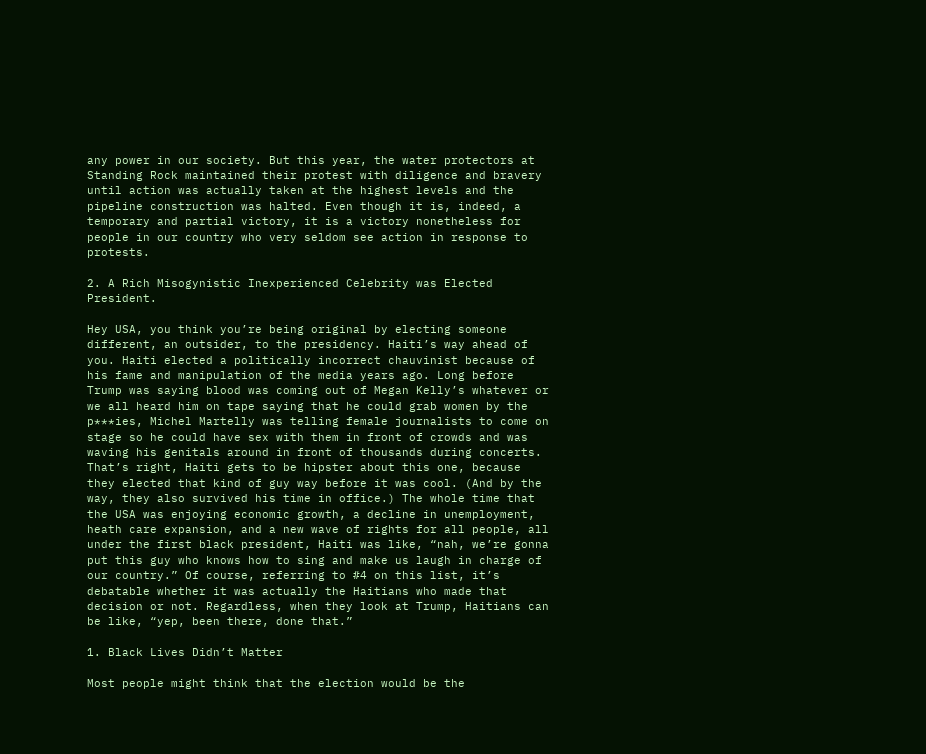any power in our society. But this year, the water protectors at Standing Rock maintained their protest with diligence and bravery until action was actually taken at the highest levels and the pipeline construction was halted. Even though it is, indeed, a temporary and partial victory, it is a victory nonetheless for people in our country who very seldom see action in response to protests.

2. A Rich Misogynistic Inexperienced Celebrity was Elected President.

Hey USA, you think you’re being original by electing someone different, an outsider, to the presidency. Haiti’s way ahead of you. Haiti elected a politically incorrect chauvinist because of his fame and manipulation of the media years ago. Long before Trump was saying blood was coming out of Megan Kelly’s whatever or we all heard him on tape saying that he could grab women by the p***ies, Michel Martelly was telling female journalists to come on stage so he could have sex with them in front of crowds and was waving his genitals around in front of thousands during concerts. That’s right, Haiti gets to be hipster about this one, because they elected that kind of guy way before it was cool. (And by the way, they also survived his time in office.) The whole time that the USA was enjoying economic growth, a decline in unemployment, heath care expansion, and a new wave of rights for all people, all under the first black president, Haiti was like, “nah, we’re gonna put this guy who knows how to sing and make us laugh in charge of our country.” Of course, referring to #4 on this list, it’s debatable whether it was actually the Haitians who made that decision or not. Regardless, when they look at Trump, Haitians can be like, “yep, been there, done that.”

1. Black Lives Didn’t Matter

Most people might think that the election would be the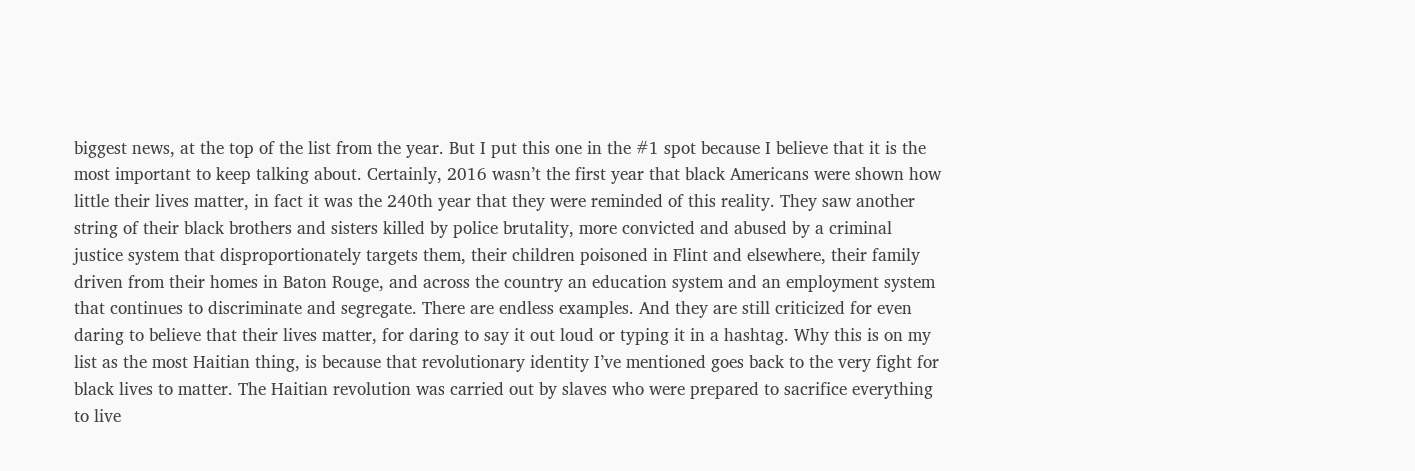biggest news, at the top of the list from the year. But I put this one in the #1 spot because I believe that it is the most important to keep talking about. Certainly, 2016 wasn’t the first year that black Americans were shown how little their lives matter, in fact it was the 240th year that they were reminded of this reality. They saw another string of their black brothers and sisters killed by police brutality, more convicted and abused by a criminal justice system that disproportionately targets them, their children poisoned in Flint and elsewhere, their family driven from their homes in Baton Rouge, and across the country an education system and an employment system that continues to discriminate and segregate. There are endless examples. And they are still criticized for even daring to believe that their lives matter, for daring to say it out loud or typing it in a hashtag. Why this is on my list as the most Haitian thing, is because that revolutionary identity I’ve mentioned goes back to the very fight for black lives to matter. The Haitian revolution was carried out by slaves who were prepared to sacrifice everything to live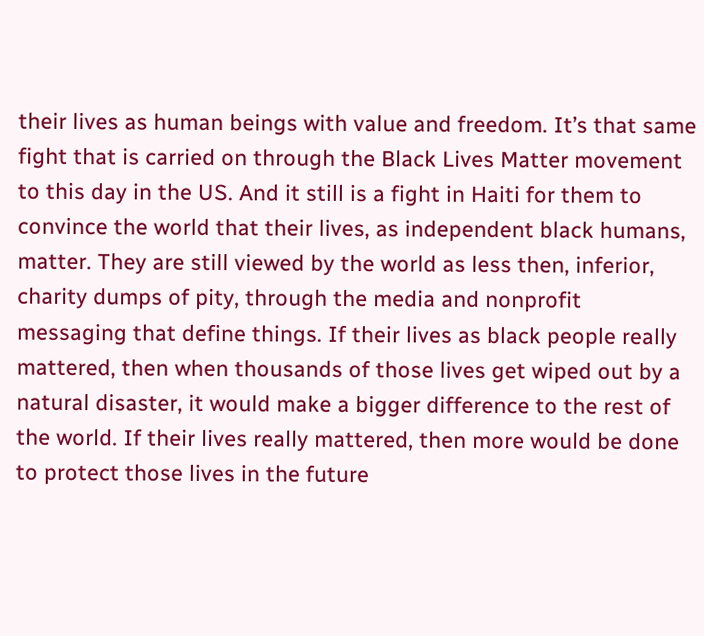their lives as human beings with value and freedom. It’s that same fight that is carried on through the Black Lives Matter movement to this day in the US. And it still is a fight in Haiti for them to convince the world that their lives, as independent black humans, matter. They are still viewed by the world as less then, inferior, charity dumps of pity, through the media and nonprofit messaging that define things. If their lives as black people really mattered, then when thousands of those lives get wiped out by a natural disaster, it would make a bigger difference to the rest of the world. If their lives really mattered, then more would be done to protect those lives in the future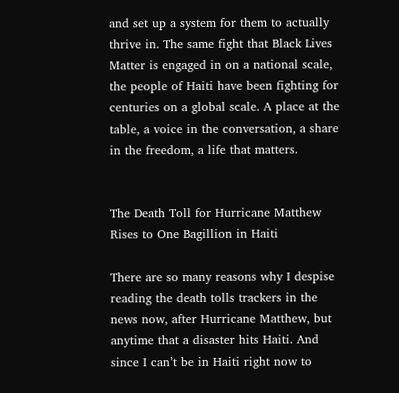and set up a system for them to actually thrive in. The same fight that Black Lives Matter is engaged in on a national scale, the people of Haiti have been fighting for centuries on a global scale. A place at the table, a voice in the conversation, a share in the freedom, a life that matters.


The Death Toll for Hurricane Matthew Rises to One Bagillion in Haiti

There are so many reasons why I despise reading the death tolls trackers in the news now, after Hurricane Matthew, but anytime that a disaster hits Haiti. And since I can’t be in Haiti right now to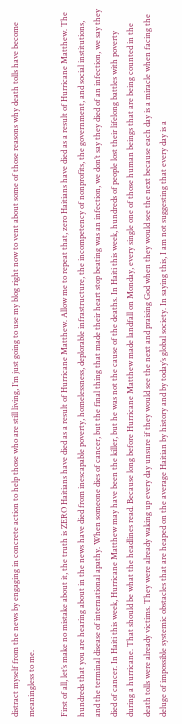distract myself from the news by engaging in concrete action to help those who are still living, I’m just going to use my blog right now to vent about some of those reasons why death tolls have become meaningless to me.

First of all, let’s make no mistake about it, the truth is ZERO Haitians have died as a result of Hurricane Matthew. Allow me to repeat that, zero Haitians have died as a result of Hurricane Matthew. The hundreds that you are hearing about in the news have died from inescapable poverty, homelessness, deplorable infrastructure, the incompetency of nonprofits, the government, and social institutions, and the terminal disease of international apathy. When someone dies of cancer, but the final thing that made their heart stop beating was an infection, we don’t say they died of an infection, we say they died of cancer. In Haiti this week, Hurricane Matthew may have been the killer, but he was not the cause of the deaths. In Haiti this week, hundreds of people lost their lifelong battles with poverty during a hurricane. That should be what the headlines read. Because long before Hurricane Matthew made landfall on Monday, every single one of those human beings that are being counted in the death tolls were already victims. They were already waking up every day unsure if they would see the next and praising God when they would see the next because each day is a miracle when facing the deluge of impossible systemic obstacles that are heaped on the average Haitian by history and by today’s global society. In saying this, I am not suggesting that every day is a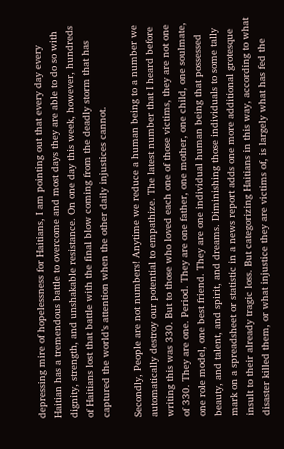depressing mire of hopelessness for Haitians, I am pointing out that every day every Haitian has a tremendous battle to overcome and most days they are able to do so with dignity, strength, and unshakable resistance. On one day this week, however, hundreds of Haitians lost that battle with the final blow coming from the deadly storm that has captured the world’s attention when the other daily injustices cannot.

Secondly, People are not numbers! Anytime we reduce a human being to a number we automatically destroy our potential to empathize. The latest number that I heard before writing this was 330. But to those who loved each one of those victims, they are not one of 330. They are one. Period. They are one father, one mother, one child, one soulmate, one role model, one best friend. They are one individual human being that possessed beauty, and talent, and spirit, and dreams. Diminishing those individuals to some tally mark on a spreadsheet or statistic in a news report adds one more additional grotesque insult to their already tragic loss. But categorizing Haitians in this way, according to what disaster killed them, or what injustice they are victims of, is largely what has fed the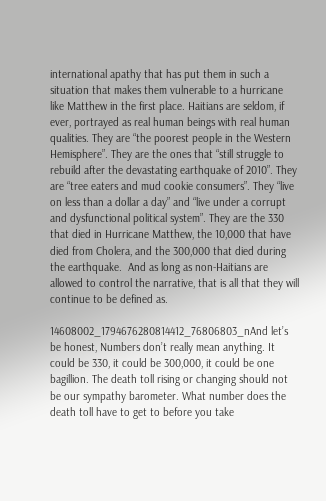international apathy that has put them in such a situation that makes them vulnerable to a hurricane like Matthew in the first place. Haitians are seldom, if ever, portrayed as real human beings with real human qualities. They are “the poorest people in the Western Hemisphere”. They are the ones that “still struggle to rebuild after the devastating earthquake of 2010”. They are “tree eaters and mud cookie consumers”. They “live on less than a dollar a day” and “live under a corrupt and dysfunctional political system”. They are the 330 that died in Hurricane Matthew, the 10,000 that have died from Cholera, and the 300,000 that died during the earthquake.  And as long as non-Haitians are allowed to control the narrative, that is all that they will continue to be defined as.

14608002_1794676280814412_76806803_nAnd let’s be honest, Numbers don’t really mean anything. It could be 330, it could be 300,000, it could be one bagillion. The death toll rising or changing should not be our sympathy barometer. What number does the death toll have to get to before you take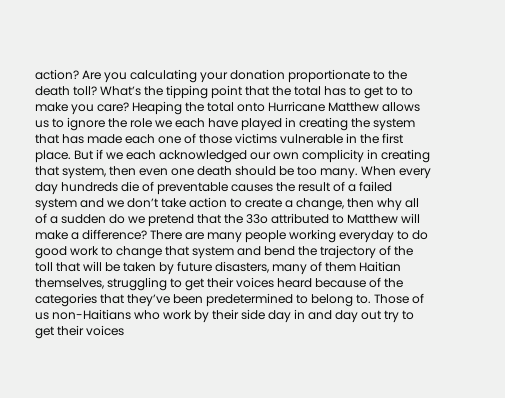action? Are you calculating your donation proportionate to the death toll? What’s the tipping point that the total has to get to to make you care? Heaping the total onto Hurricane Matthew allows us to ignore the role we each have played in creating the system that has made each one of those victims vulnerable in the first place. But if we each acknowledged our own complicity in creating that system, then even one death should be too many. When every day hundreds die of preventable causes the result of a failed system and we don’t take action to create a change, then why all of a sudden do we pretend that the 33o attributed to Matthew will make a difference? There are many people working everyday to do good work to change that system and bend the trajectory of the toll that will be taken by future disasters, many of them Haitian themselves, struggling to get their voices heard because of the categories that they’ve been predetermined to belong to. Those of us non-Haitians who work by their side day in and day out try to get their voices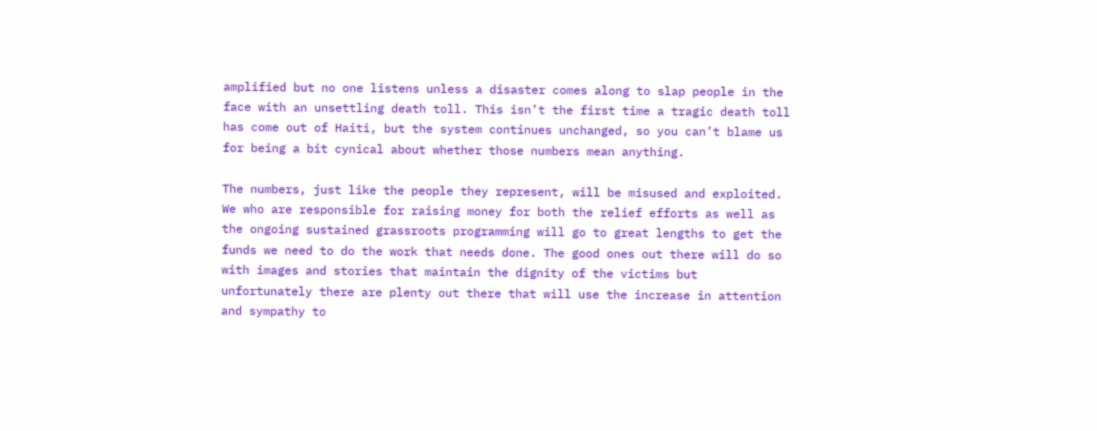amplified but no one listens unless a disaster comes along to slap people in the face with an unsettling death toll. This isn’t the first time a tragic death toll has come out of Haiti, but the system continues unchanged, so you can’t blame us for being a bit cynical about whether those numbers mean anything.

The numbers, just like the people they represent, will be misused and exploited. We who are responsible for raising money for both the relief efforts as well as the ongoing sustained grassroots programming will go to great lengths to get the funds we need to do the work that needs done. The good ones out there will do so with images and stories that maintain the dignity of the victims but unfortunately there are plenty out there that will use the increase in attention and sympathy to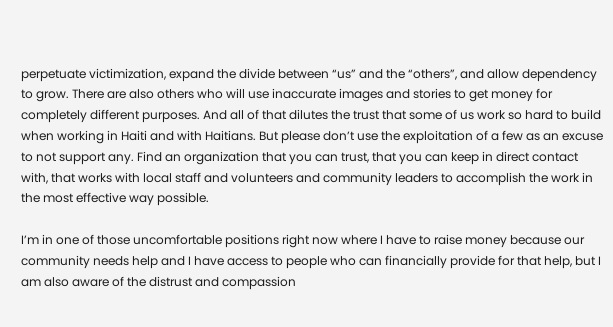perpetuate victimization, expand the divide between “us” and the “others”, and allow dependency to grow. There are also others who will use inaccurate images and stories to get money for completely different purposes. And all of that dilutes the trust that some of us work so hard to build when working in Haiti and with Haitians. But please don’t use the exploitation of a few as an excuse to not support any. Find an organization that you can trust, that you can keep in direct contact with, that works with local staff and volunteers and community leaders to accomplish the work in the most effective way possible.

I’m in one of those uncomfortable positions right now where I have to raise money because our community needs help and I have access to people who can financially provide for that help, but I am also aware of the distrust and compassion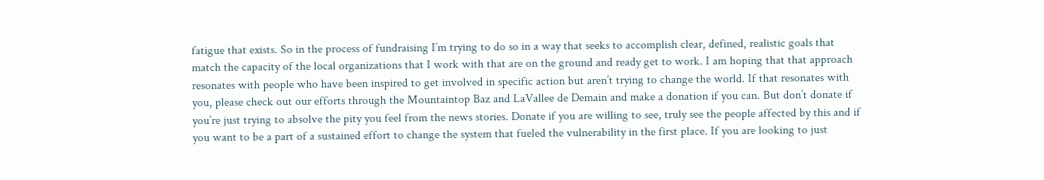fatigue that exists. So in the process of fundraising I’m trying to do so in a way that seeks to accomplish clear, defined, realistic goals that match the capacity of the local organizations that I work with that are on the ground and ready get to work. I am hoping that that approach resonates with people who have been inspired to get involved in specific action but aren’t trying to change the world. If that resonates with you, please check out our efforts through the Mountaintop Baz and LaVallee de Demain and make a donation if you can. But don’t donate if you’re just trying to absolve the pity you feel from the news stories. Donate if you are willing to see, truly see the people affected by this and if you want to be a part of a sustained effort to change the system that fueled the vulnerability in the first place. If you are looking to just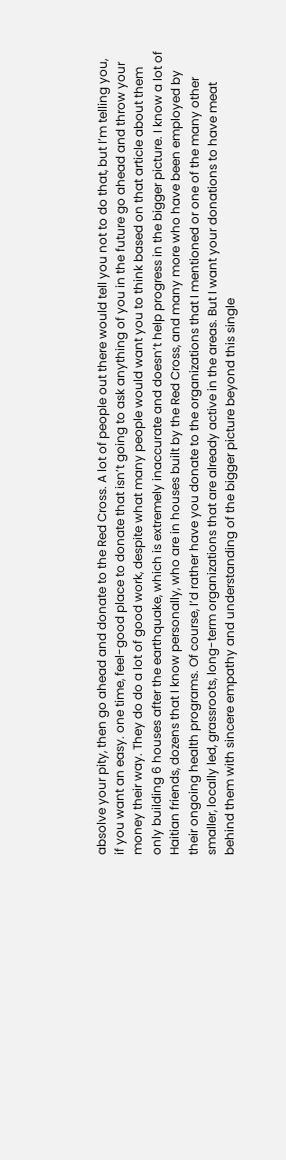absolve your pity, then go ahead and donate to the Red Cross. A lot of people out there would tell you not to do that, but I’m telling you, if you want an easy. one time, feel-good place to donate that isn’t going to ask anything of you in the future go ahead and throw your money their way. They do do a lot of good work, despite what many people would want you to think based on that article about them only building 6 houses after the earthquake, which is extremely inaccurate and doesn’t help progress in the bigger picture. I know a lot of Haitian friends, dozens that I know personally, who are in houses built by the Red Cross, and many more who have been employed by their ongoing health programs. Of course, I’d rather have you donate to the organizations that I mentioned or one of the many other smaller, locally led, grassroots, long-term organizations that are already active in the areas. But I want your donations to have meat behind them with sincere empathy and understanding of the bigger picture beyond this single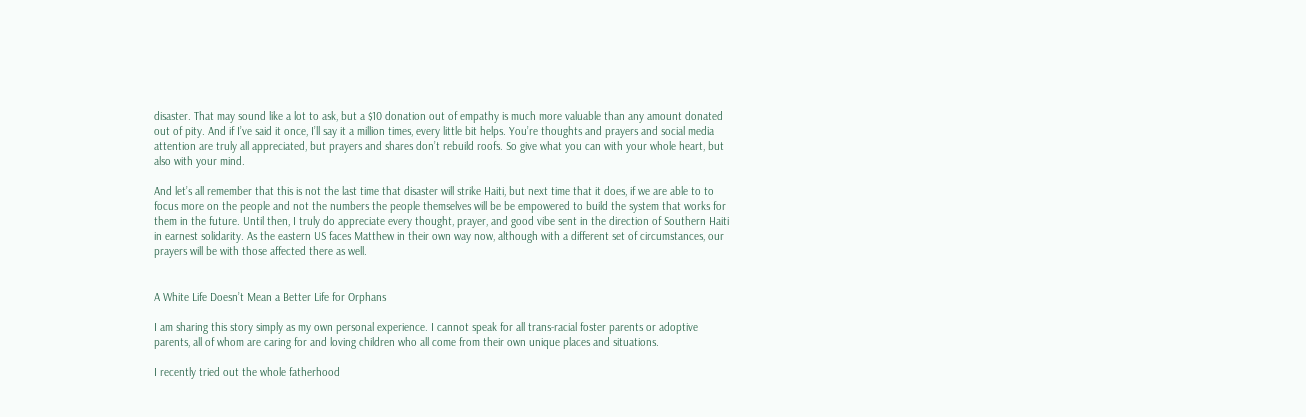disaster. That may sound like a lot to ask, but a $10 donation out of empathy is much more valuable than any amount donated out of pity. And if I’ve said it once, I’ll say it a million times, every little bit helps. You’re thoughts and prayers and social media attention are truly all appreciated, but prayers and shares don’t rebuild roofs. So give what you can with your whole heart, but also with your mind.

And let’s all remember that this is not the last time that disaster will strike Haiti, but next time that it does, if we are able to to focus more on the people and not the numbers the people themselves will be be empowered to build the system that works for them in the future. Until then, I truly do appreciate every thought, prayer, and good vibe sent in the direction of Southern Haiti in earnest solidarity. As the eastern US faces Matthew in their own way now, although with a different set of circumstances, our prayers will be with those affected there as well.


A White Life Doesn’t Mean a Better Life for Orphans

I am sharing this story simply as my own personal experience. I cannot speak for all trans-racial foster parents or adoptive parents, all of whom are caring for and loving children who all come from their own unique places and situations.

I recently tried out the whole fatherhood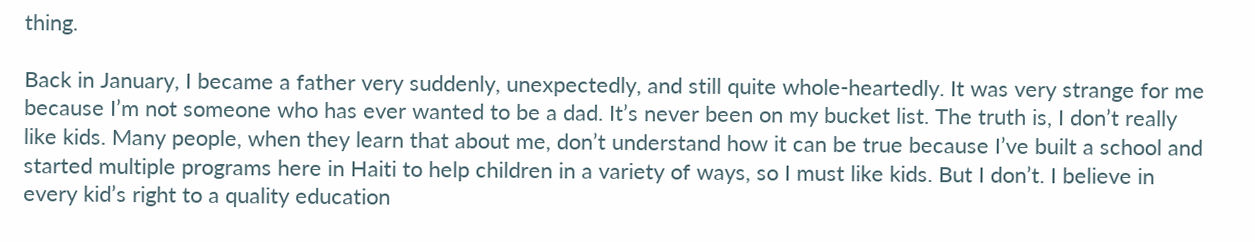thing.

Back in January, I became a father very suddenly, unexpectedly, and still quite whole-heartedly. It was very strange for me because I’m not someone who has ever wanted to be a dad. It’s never been on my bucket list. The truth is, I don’t really like kids. Many people, when they learn that about me, don’t understand how it can be true because I’ve built a school and started multiple programs here in Haiti to help children in a variety of ways, so I must like kids. But I don’t. I believe in every kid’s right to a quality education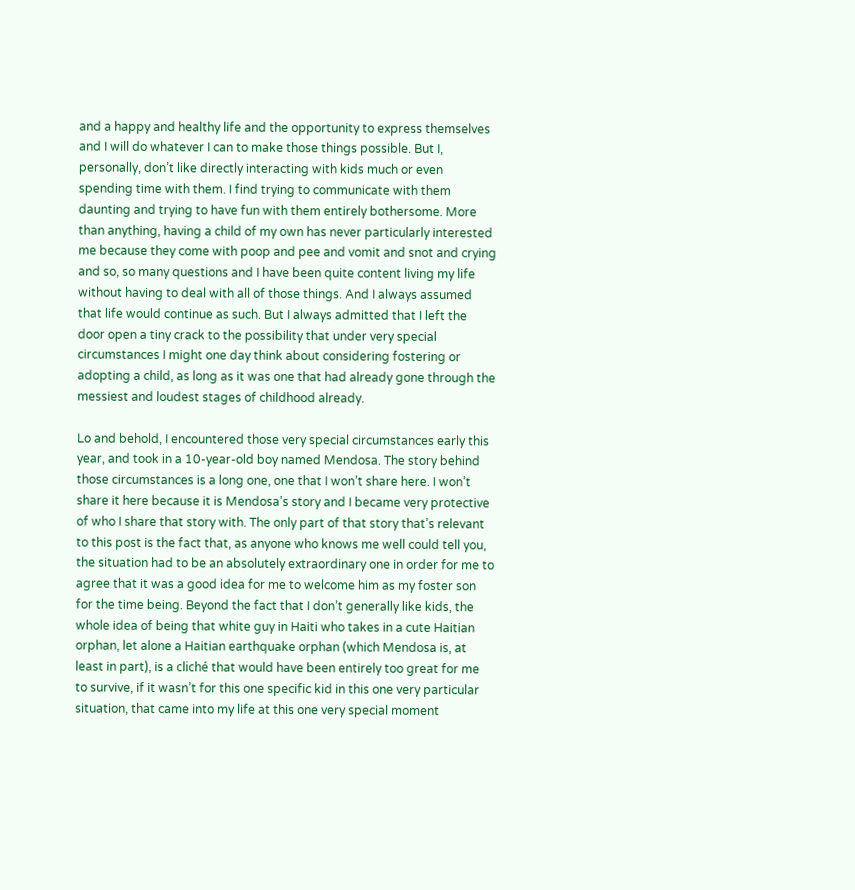and a happy and healthy life and the opportunity to express themselves and I will do whatever I can to make those things possible. But I, personally, don’t like directly interacting with kids much or even spending time with them. I find trying to communicate with them daunting and trying to have fun with them entirely bothersome. More than anything, having a child of my own has never particularly interested me because they come with poop and pee and vomit and snot and crying and so, so many questions and I have been quite content living my life without having to deal with all of those things. And I always assumed that life would continue as such. But I always admitted that I left the door open a tiny crack to the possibility that under very special circumstances I might one day think about considering fostering or adopting a child, as long as it was one that had already gone through the messiest and loudest stages of childhood already.

Lo and behold, I encountered those very special circumstances early this year, and took in a 10-year-old boy named Mendosa. The story behind those circumstances is a long one, one that I won’t share here. I won’t share it here because it is Mendosa’s story and I became very protective of who I share that story with. The only part of that story that’s relevant to this post is the fact that, as anyone who knows me well could tell you, the situation had to be an absolutely extraordinary one in order for me to agree that it was a good idea for me to welcome him as my foster son for the time being. Beyond the fact that I don’t generally like kids, the whole idea of being that white guy in Haiti who takes in a cute Haitian orphan, let alone a Haitian earthquake orphan (which Mendosa is, at least in part), is a cliché that would have been entirely too great for me to survive, if it wasn’t for this one specific kid in this one very particular situation, that came into my life at this one very special moment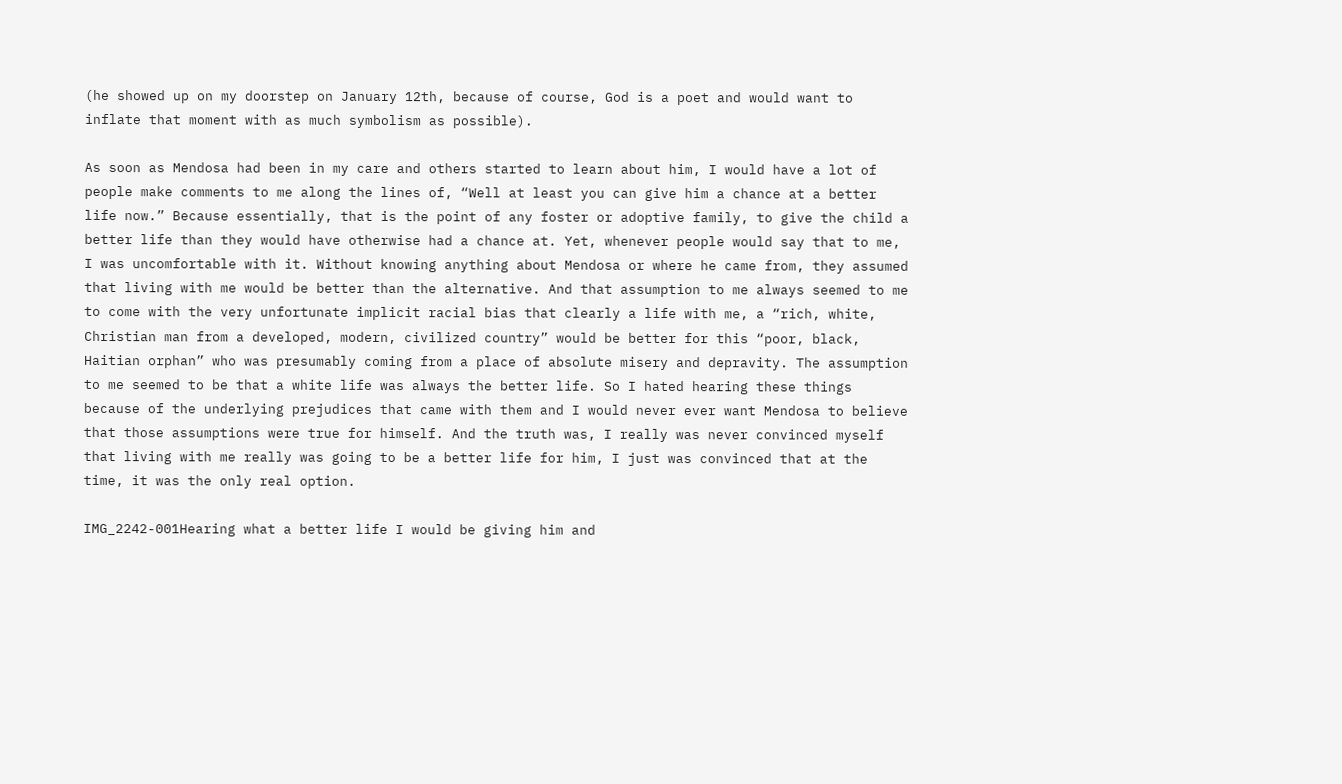(he showed up on my doorstep on January 12th, because of course, God is a poet and would want to inflate that moment with as much symbolism as possible).

As soon as Mendosa had been in my care and others started to learn about him, I would have a lot of people make comments to me along the lines of, “Well at least you can give him a chance at a better life now.” Because essentially, that is the point of any foster or adoptive family, to give the child a better life than they would have otherwise had a chance at. Yet, whenever people would say that to me, I was uncomfortable with it. Without knowing anything about Mendosa or where he came from, they assumed that living with me would be better than the alternative. And that assumption to me always seemed to me to come with the very unfortunate implicit racial bias that clearly a life with me, a “rich, white, Christian man from a developed, modern, civilized country” would be better for this “poor, black, Haitian orphan” who was presumably coming from a place of absolute misery and depravity. The assumption to me seemed to be that a white life was always the better life. So I hated hearing these things because of the underlying prejudices that came with them and I would never ever want Mendosa to believe that those assumptions were true for himself. And the truth was, I really was never convinced myself that living with me really was going to be a better life for him, I just was convinced that at the time, it was the only real option.

IMG_2242-001Hearing what a better life I would be giving him and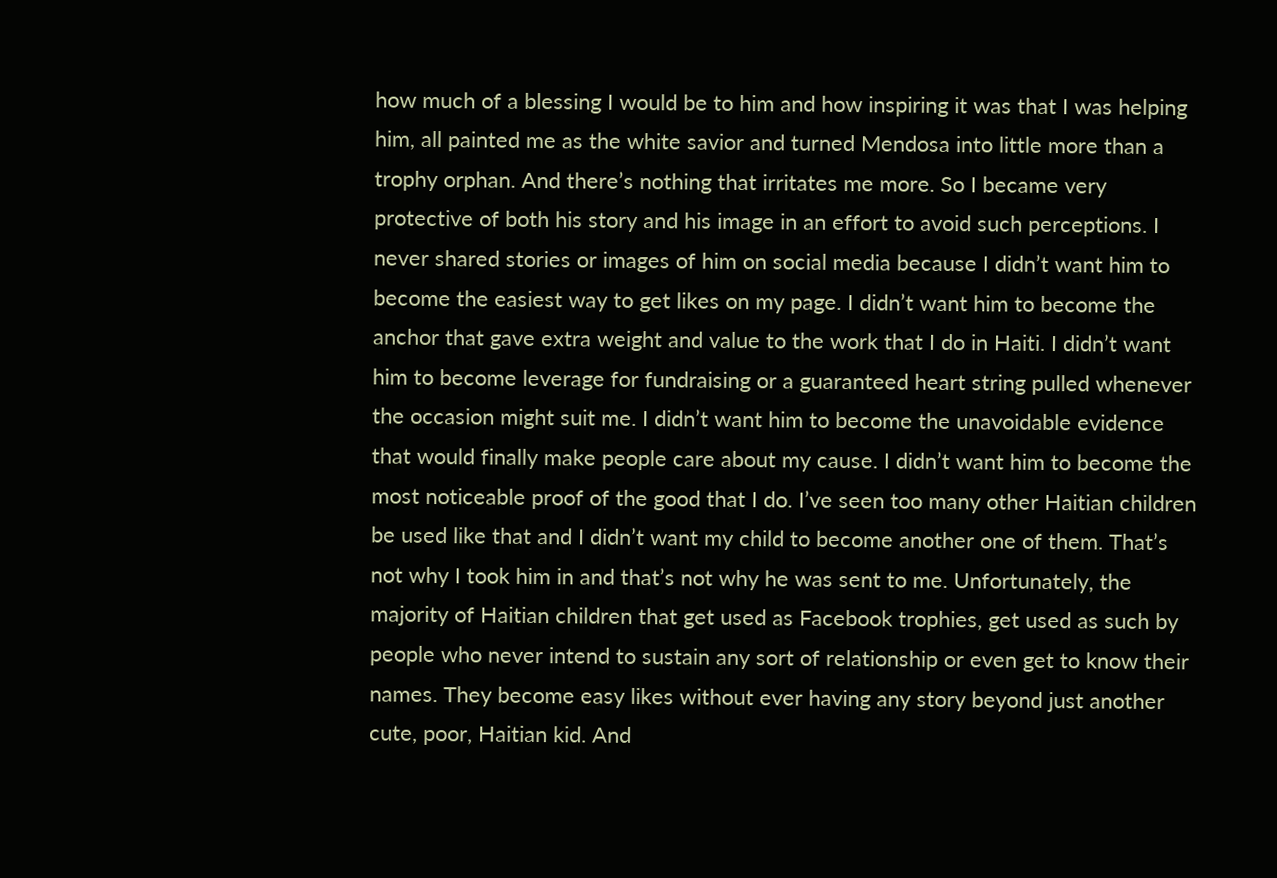how much of a blessing I would be to him and how inspiring it was that I was helping him, all painted me as the white savior and turned Mendosa into little more than a trophy orphan. And there’s nothing that irritates me more. So I became very protective of both his story and his image in an effort to avoid such perceptions. I never shared stories or images of him on social media because I didn’t want him to become the easiest way to get likes on my page. I didn’t want him to become the anchor that gave extra weight and value to the work that I do in Haiti. I didn’t want him to become leverage for fundraising or a guaranteed heart string pulled whenever the occasion might suit me. I didn’t want him to become the unavoidable evidence that would finally make people care about my cause. I didn’t want him to become the most noticeable proof of the good that I do. I’ve seen too many other Haitian children be used like that and I didn’t want my child to become another one of them. That’s not why I took him in and that’s not why he was sent to me. Unfortunately, the majority of Haitian children that get used as Facebook trophies, get used as such by people who never intend to sustain any sort of relationship or even get to know their names. They become easy likes without ever having any story beyond just another cute, poor, Haitian kid. And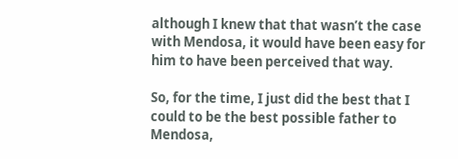although I knew that that wasn’t the case with Mendosa, it would have been easy for him to have been perceived that way.

So, for the time, I just did the best that I could to be the best possible father to Mendosa,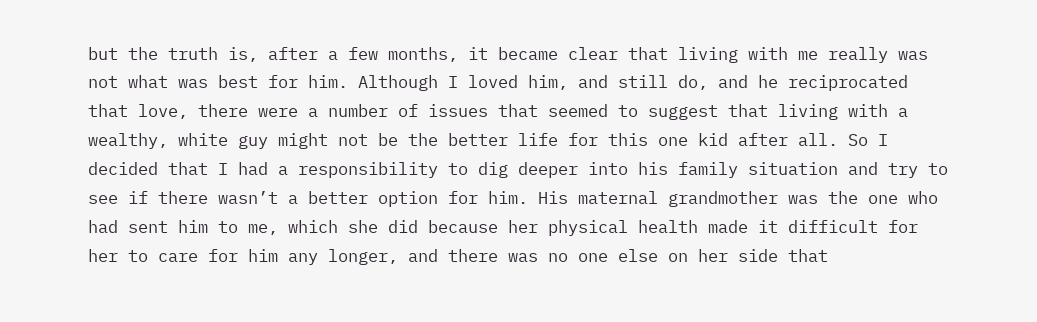but the truth is, after a few months, it became clear that living with me really was not what was best for him. Although I loved him, and still do, and he reciprocated that love, there were a number of issues that seemed to suggest that living with a wealthy, white guy might not be the better life for this one kid after all. So I decided that I had a responsibility to dig deeper into his family situation and try to see if there wasn’t a better option for him. His maternal grandmother was the one who had sent him to me, which she did because her physical health made it difficult for her to care for him any longer, and there was no one else on her side that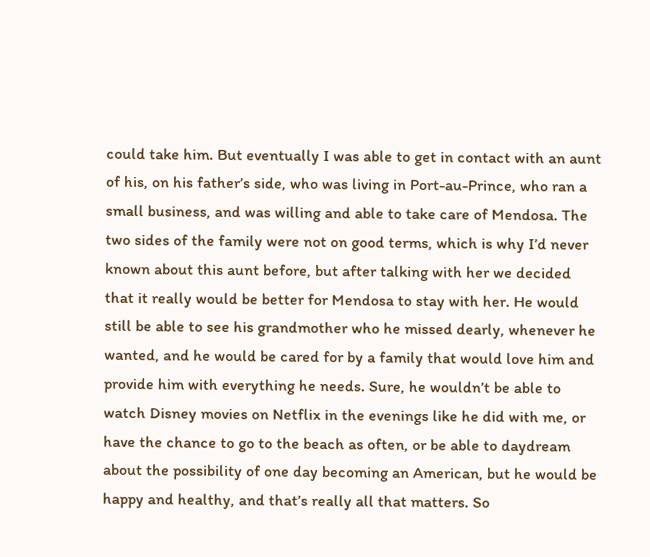could take him. But eventually I was able to get in contact with an aunt of his, on his father’s side, who was living in Port-au-Prince, who ran a small business, and was willing and able to take care of Mendosa. The two sides of the family were not on good terms, which is why I’d never known about this aunt before, but after talking with her we decided that it really would be better for Mendosa to stay with her. He would still be able to see his grandmother who he missed dearly, whenever he wanted, and he would be cared for by a family that would love him and provide him with everything he needs. Sure, he wouldn’t be able to watch Disney movies on Netflix in the evenings like he did with me, or have the chance to go to the beach as often, or be able to daydream about the possibility of one day becoming an American, but he would be happy and healthy, and that’s really all that matters. So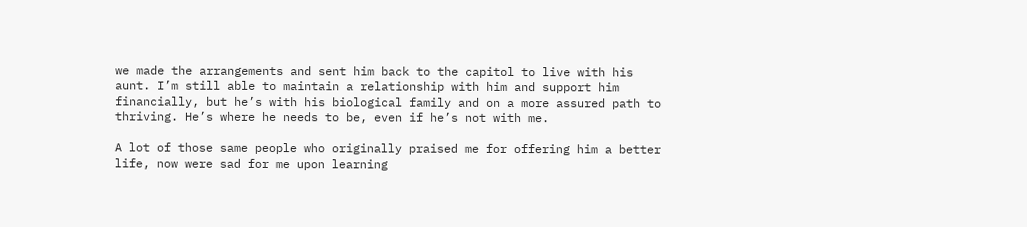we made the arrangements and sent him back to the capitol to live with his aunt. I’m still able to maintain a relationship with him and support him financially, but he’s with his biological family and on a more assured path to thriving. He’s where he needs to be, even if he’s not with me.

A lot of those same people who originally praised me for offering him a better life, now were sad for me upon learning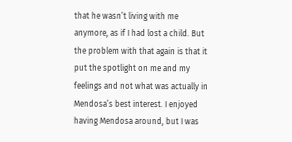that he wasn’t living with me anymore, as if I had lost a child. But the problem with that again is that it put the spotlight on me and my feelings and not what was actually in Mendosa’s best interest. I enjoyed having Mendosa around, but I was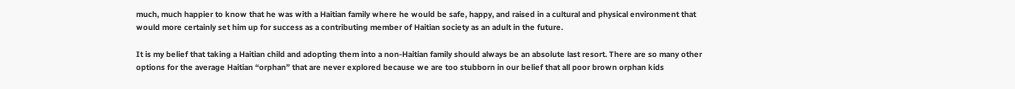much, much happier to know that he was with a Haitian family where he would be safe, happy, and raised in a cultural and physical environment that would more certainly set him up for success as a contributing member of Haitian society as an adult in the future.

It is my belief that taking a Haitian child and adopting them into a non-Haitian family should always be an absolute last resort. There are so many other options for the average Haitian “orphan” that are never explored because we are too stubborn in our belief that all poor brown orphan kids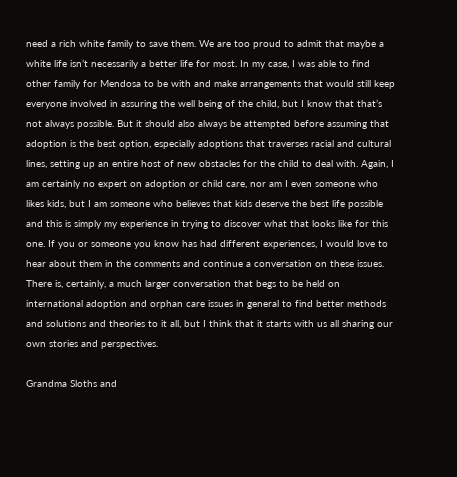need a rich white family to save them. We are too proud to admit that maybe a white life isn’t necessarily a better life for most. In my case, I was able to find other family for Mendosa to be with and make arrangements that would still keep everyone involved in assuring the well being of the child, but I know that that’s not always possible. But it should also always be attempted before assuming that adoption is the best option, especially adoptions that traverses racial and cultural lines, setting up an entire host of new obstacles for the child to deal with. Again, I am certainly no expert on adoption or child care, nor am I even someone who likes kids, but I am someone who believes that kids deserve the best life possible and this is simply my experience in trying to discover what that looks like for this one. If you or someone you know has had different experiences, I would love to hear about them in the comments and continue a conversation on these issues. There is, certainly, a much larger conversation that begs to be held on international adoption and orphan care issues in general to find better methods and solutions and theories to it all, but I think that it starts with us all sharing our own stories and perspectives.

Grandma Sloths and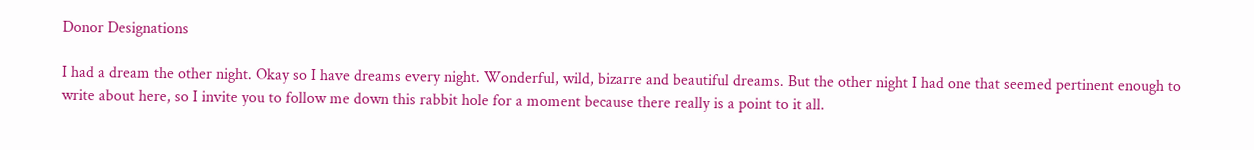Donor Designations

I had a dream the other night. Okay so I have dreams every night. Wonderful, wild, bizarre and beautiful dreams. But the other night I had one that seemed pertinent enough to write about here, so I invite you to follow me down this rabbit hole for a moment because there really is a point to it all.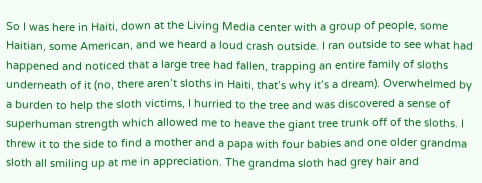So I was here in Haiti, down at the Living Media center with a group of people, some Haitian, some American, and we heard a loud crash outside. I ran outside to see what had happened and noticed that a large tree had fallen, trapping an entire family of sloths underneath of it (no, there aren’t sloths in Haiti, that’s why it’s a dream). Overwhelmed by a burden to help the sloth victims, I hurried to the tree and was discovered a sense of superhuman strength which allowed me to heave the giant tree trunk off of the sloths. I threw it to the side to find a mother and a papa with four babies and one older grandma sloth all smiling up at me in appreciation. The grandma sloth had grey hair and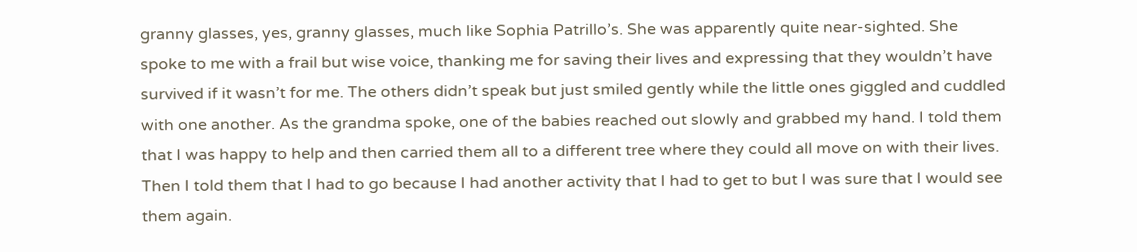granny glasses, yes, granny glasses, much like Sophia Patrillo’s. She was apparently quite near-sighted. She spoke to me with a frail but wise voice, thanking me for saving their lives and expressing that they wouldn’t have survived if it wasn’t for me. The others didn’t speak but just smiled gently while the little ones giggled and cuddled with one another. As the grandma spoke, one of the babies reached out slowly and grabbed my hand. I told them that I was happy to help and then carried them all to a different tree where they could all move on with their lives. Then I told them that I had to go because I had another activity that I had to get to but I was sure that I would see them again.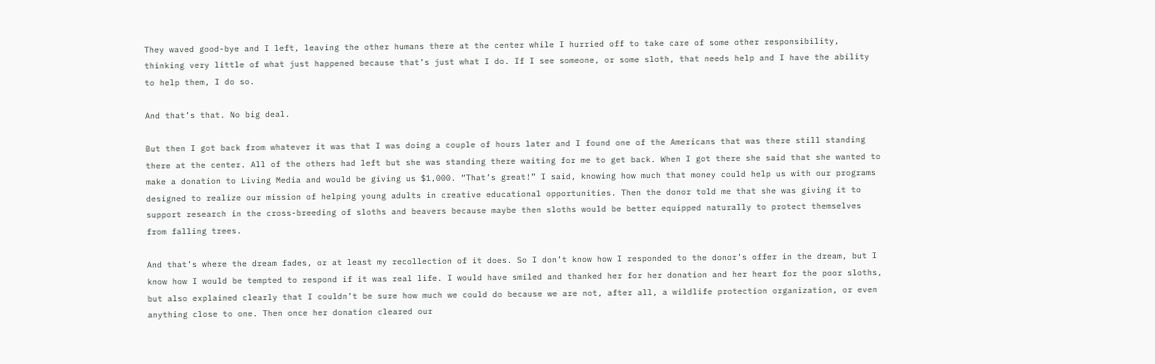They waved good-bye and I left, leaving the other humans there at the center while I hurried off to take care of some other responsibility, thinking very little of what just happened because that’s just what I do. If I see someone, or some sloth, that needs help and I have the ability to help them, I do so.

And that’s that. No big deal.

But then I got back from whatever it was that I was doing a couple of hours later and I found one of the Americans that was there still standing there at the center. All of the others had left but she was standing there waiting for me to get back. When I got there she said that she wanted to make a donation to Living Media and would be giving us $1,000. “That’s great!” I said, knowing how much that money could help us with our programs designed to realize our mission of helping young adults in creative educational opportunities. Then the donor told me that she was giving it to support research in the cross-breeding of sloths and beavers because maybe then sloths would be better equipped naturally to protect themselves from falling trees.

And that’s where the dream fades, or at least my recollection of it does. So I don’t know how I responded to the donor’s offer in the dream, but I know how I would be tempted to respond if it was real life. I would have smiled and thanked her for her donation and her heart for the poor sloths, but also explained clearly that I couldn’t be sure how much we could do because we are not, after all, a wildlife protection organization, or even anything close to one. Then once her donation cleared our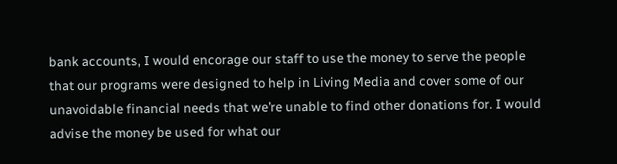bank accounts, I would encorage our staff to use the money to serve the people that our programs were designed to help in Living Media and cover some of our unavoidable financial needs that we’re unable to find other donations for. I would advise the money be used for what our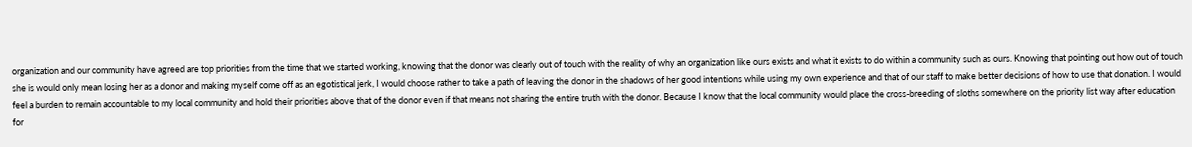organization and our community have agreed are top priorities from the time that we started working, knowing that the donor was clearly out of touch with the reality of why an organization like ours exists and what it exists to do within a community such as ours. Knowing that pointing out how out of touch she is would only mean losing her as a donor and making myself come off as an egotistical jerk, I would choose rather to take a path of leaving the donor in the shadows of her good intentions while using my own experience and that of our staff to make better decisions of how to use that donation. I would feel a burden to remain accountable to my local community and hold their priorities above that of the donor even if that means not sharing the entire truth with the donor. Because I know that the local community would place the cross-breeding of sloths somewhere on the priority list way after education for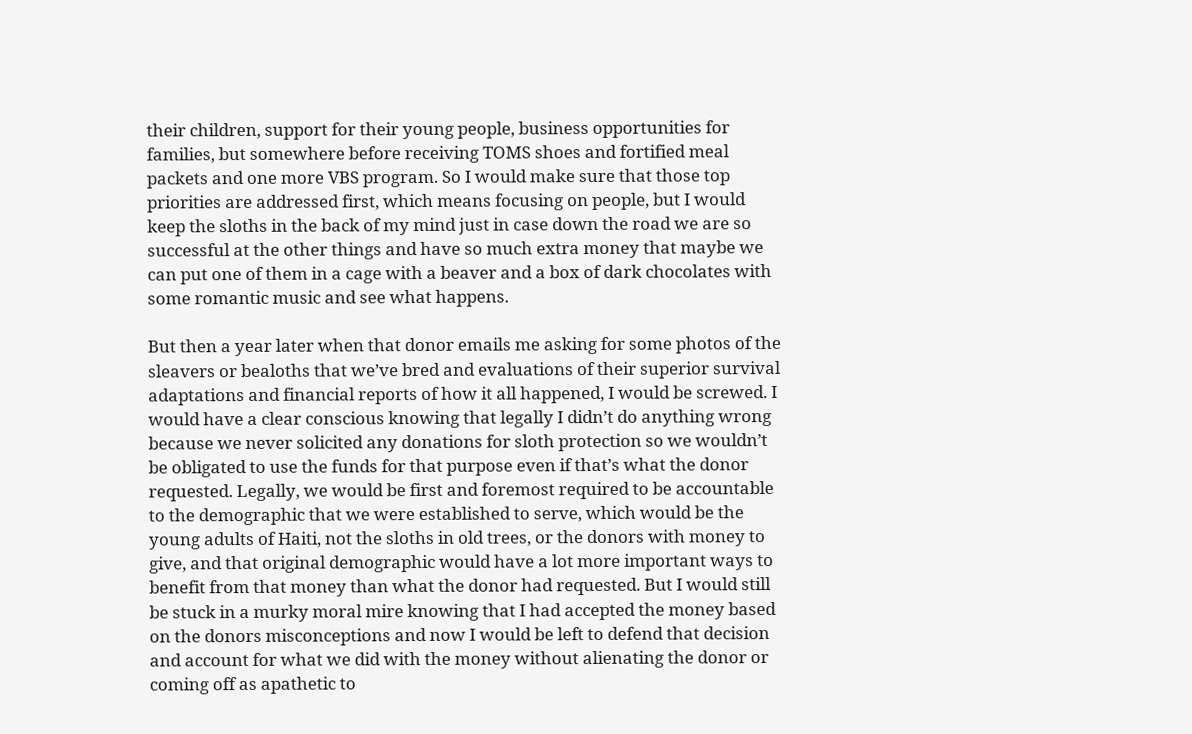their children, support for their young people, business opportunities for families, but somewhere before receiving TOMS shoes and fortified meal packets and one more VBS program. So I would make sure that those top priorities are addressed first, which means focusing on people, but I would keep the sloths in the back of my mind just in case down the road we are so successful at the other things and have so much extra money that maybe we can put one of them in a cage with a beaver and a box of dark chocolates with some romantic music and see what happens.

But then a year later when that donor emails me asking for some photos of the sleavers or bealoths that we’ve bred and evaluations of their superior survival adaptations and financial reports of how it all happened, I would be screwed. I would have a clear conscious knowing that legally I didn’t do anything wrong because we never solicited any donations for sloth protection so we wouldn’t be obligated to use the funds for that purpose even if that’s what the donor requested. Legally, we would be first and foremost required to be accountable to the demographic that we were established to serve, which would be the young adults of Haiti, not the sloths in old trees, or the donors with money to give, and that original demographic would have a lot more important ways to benefit from that money than what the donor had requested. But I would still be stuck in a murky moral mire knowing that I had accepted the money based on the donors misconceptions and now I would be left to defend that decision and account for what we did with the money without alienating the donor or coming off as apathetic to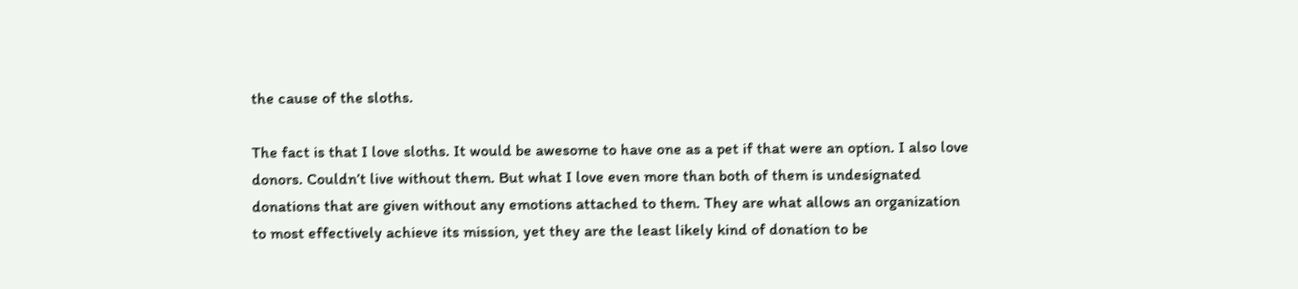the cause of the sloths.

The fact is that I love sloths. It would be awesome to have one as a pet if that were an option. I also love donors. Couldn’t live without them. But what I love even more than both of them is undesignated donations that are given without any emotions attached to them. They are what allows an organization to most effectively achieve its mission, yet they are the least likely kind of donation to be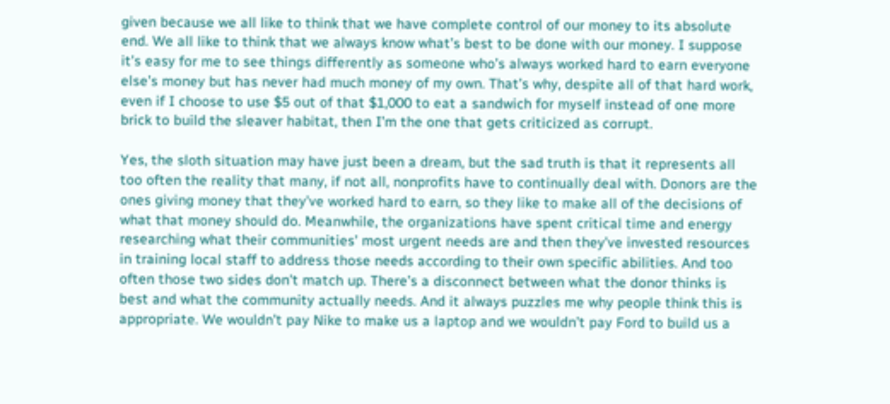given because we all like to think that we have complete control of our money to its absolute end. We all like to think that we always know what’s best to be done with our money. I suppose it’s easy for me to see things differently as someone who’s always worked hard to earn everyone else’s money but has never had much money of my own. That’s why, despite all of that hard work, even if I choose to use $5 out of that $1,000 to eat a sandwich for myself instead of one more brick to build the sleaver habitat, then I’m the one that gets criticized as corrupt.

Yes, the sloth situation may have just been a dream, but the sad truth is that it represents all too often the reality that many, if not all, nonprofits have to continually deal with. Donors are the ones giving money that they’ve worked hard to earn, so they like to make all of the decisions of what that money should do. Meanwhile, the organizations have spent critical time and energy researching what their communities’ most urgent needs are and then they’ve invested resources in training local staff to address those needs according to their own specific abilities. And too often those two sides don’t match up. There’s a disconnect between what the donor thinks is best and what the community actually needs. And it always puzzles me why people think this is appropriate. We wouldn’t pay Nike to make us a laptop and we wouldn’t pay Ford to build us a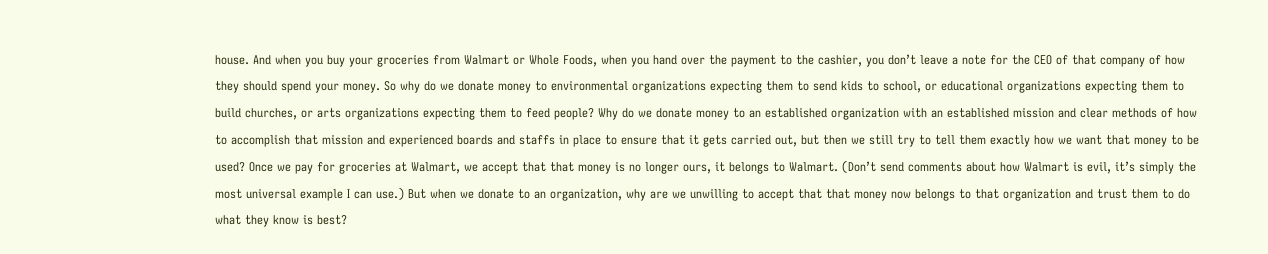house. And when you buy your groceries from Walmart or Whole Foods, when you hand over the payment to the cashier, you don’t leave a note for the CEO of that company of how they should spend your money. So why do we donate money to environmental organizations expecting them to send kids to school, or educational organizations expecting them to build churches, or arts organizations expecting them to feed people? Why do we donate money to an established organization with an established mission and clear methods of how to accomplish that mission and experienced boards and staffs in place to ensure that it gets carried out, but then we still try to tell them exactly how we want that money to be used? Once we pay for groceries at Walmart, we accept that that money is no longer ours, it belongs to Walmart. (Don’t send comments about how Walmart is evil, it’s simply the most universal example I can use.) But when we donate to an organization, why are we unwilling to accept that that money now belongs to that organization and trust them to do what they know is best?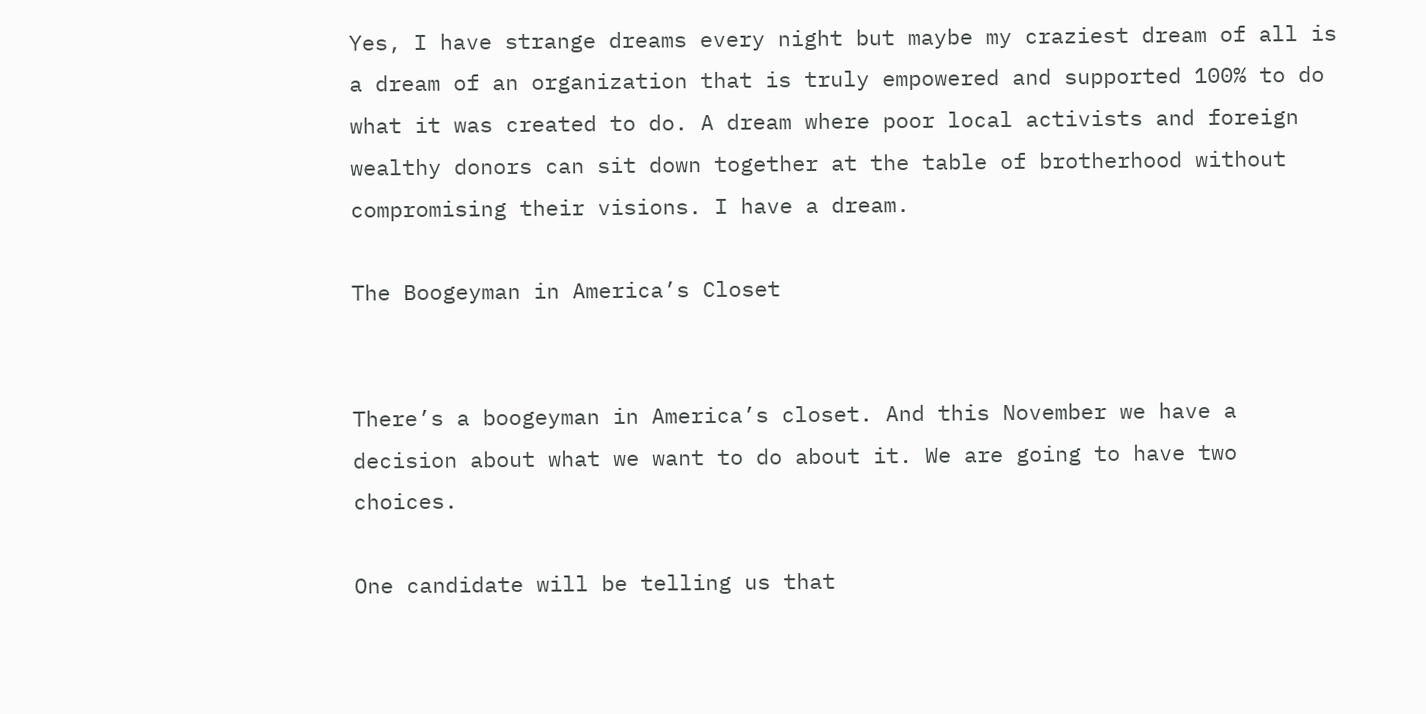Yes, I have strange dreams every night but maybe my craziest dream of all is a dream of an organization that is truly empowered and supported 100% to do what it was created to do. A dream where poor local activists and foreign wealthy donors can sit down together at the table of brotherhood without compromising their visions. I have a dream.

The Boogeyman in America’s Closet


There’s a boogeyman in America’s closet. And this November we have a decision about what we want to do about it. We are going to have two choices.

One candidate will be telling us that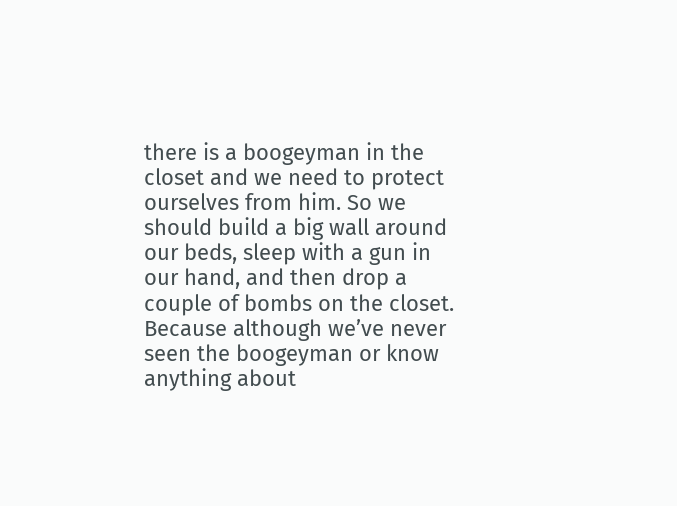there is a boogeyman in the closet and we need to protect ourselves from him. So we should build a big wall around our beds, sleep with a gun in our hand, and then drop a couple of bombs on the closet. Because although we’ve never seen the boogeyman or know anything about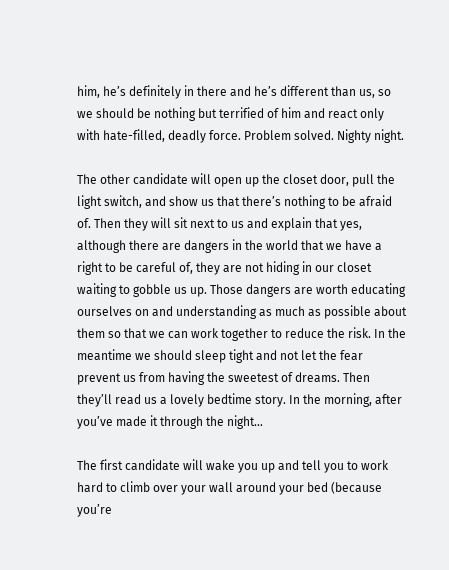him, he’s definitely in there and he’s different than us, so we should be nothing but terrified of him and react only with hate-filled, deadly force. Problem solved. Nighty night.

The other candidate will open up the closet door, pull the light switch, and show us that there’s nothing to be afraid of. Then they will sit next to us and explain that yes, although there are dangers in the world that we have a right to be careful of, they are not hiding in our closet waiting to gobble us up. Those dangers are worth educating ourselves on and understanding as much as possible about them so that we can work together to reduce the risk. In the meantime we should sleep tight and not let the fear prevent us from having the sweetest of dreams. Then they’ll read us a lovely bedtime story. In the morning, after you’ve made it through the night…

The first candidate will wake you up and tell you to work hard to climb over your wall around your bed (because you’re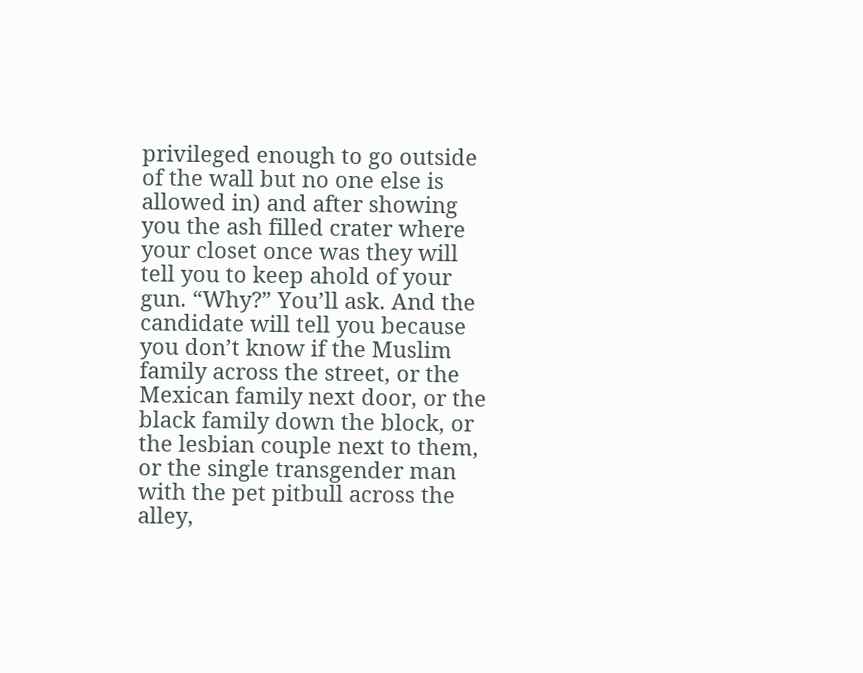privileged enough to go outside of the wall but no one else is allowed in) and after showing you the ash filled crater where your closet once was they will tell you to keep ahold of your gun. “Why?” You’ll ask. And the candidate will tell you because you don’t know if the Muslim family across the street, or the Mexican family next door, or the black family down the block, or the lesbian couple next to them, or the single transgender man with the pet pitbull across the alley,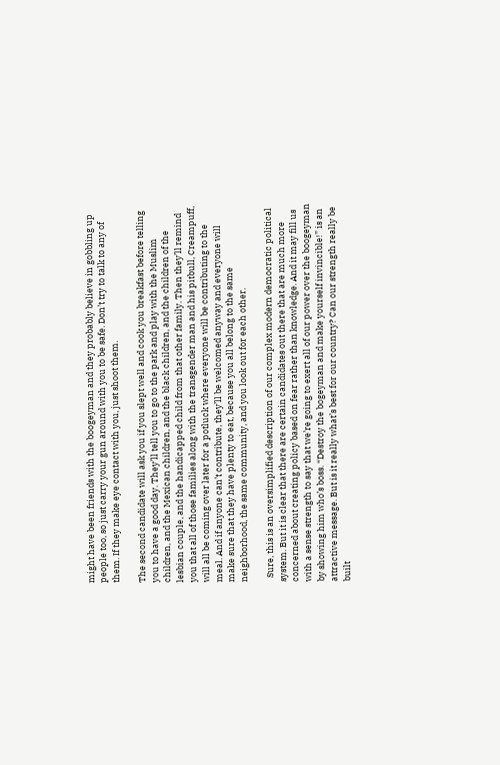might have been friends with the boogeyman and they probably believe in gobbling up people too, so just carry your gun around with you to be safe. Don’t try to talk to any of them. If they make eye contact with you, just shoot them.

The second candidate will ask you if you slept well and cook you breakfast before telling you to have a good day. They’ll tell you to go to the park and play with the Muslim children, and the Mexican children, and the black children, and the children of the lesbian couple, and the handicapped child from that other family. Then they’ll remind you that all of those families along with the transgender man and his pitbull, Creampuff, will all be coming over later for a potluck where everyone will be contributing to the meal. And if anyone can’t contribute, they’ll be welcomed anyway and everyone will make sure that they have plenty to eat, because you all belong to the same neighborhood, the same community, and you look out for each other.

  Sure, this is an oversimplified description of our complex modern democratic political system. But it is clear that there are certain candidates out there that are much more concerned about creating policy based on fear rather than knowledge. And it may fill us with a sense strength to say that we’re going to exert all of our power over the boogeyman by showing him who’s boss. “Destroy the bogeyman and make yourself invincible!” is an attractive message. But is it really what’s best for our country? Can our strength really be built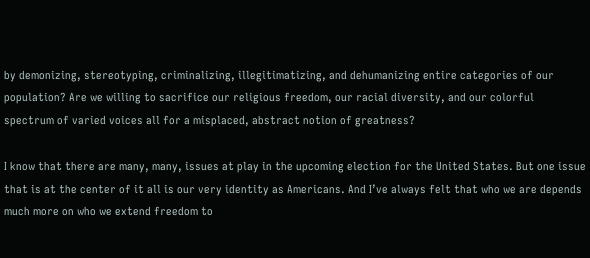by demonizing, stereotyping, criminalizing, illegitimatizing, and dehumanizing entire categories of our population? Are we willing to sacrifice our religious freedom, our racial diversity, and our colorful spectrum of varied voices all for a misplaced, abstract notion of greatness?

I know that there are many, many, issues at play in the upcoming election for the United States. But one issue that is at the center of it all is our very identity as Americans. And I’ve always felt that who we are depends much more on who we extend freedom to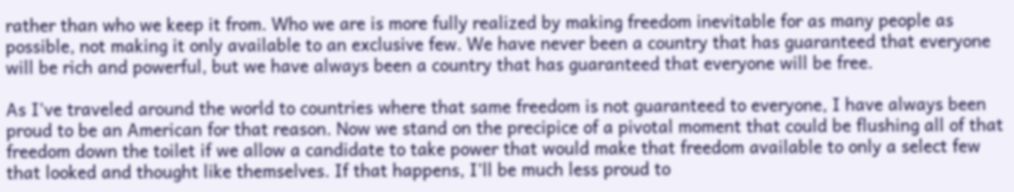rather than who we keep it from. Who we are is more fully realized by making freedom inevitable for as many people as possible, not making it only available to an exclusive few. We have never been a country that has guaranteed that everyone will be rich and powerful, but we have always been a country that has guaranteed that everyone will be free.

As I’ve traveled around the world to countries where that same freedom is not guaranteed to everyone, I have always been proud to be an American for that reason. Now we stand on the precipice of a pivotal moment that could be flushing all of that freedom down the toilet if we allow a candidate to take power that would make that freedom available to only a select few that looked and thought like themselves. If that happens, I’ll be much less proud to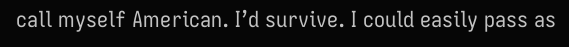call myself American. I’d survive. I could easily pass as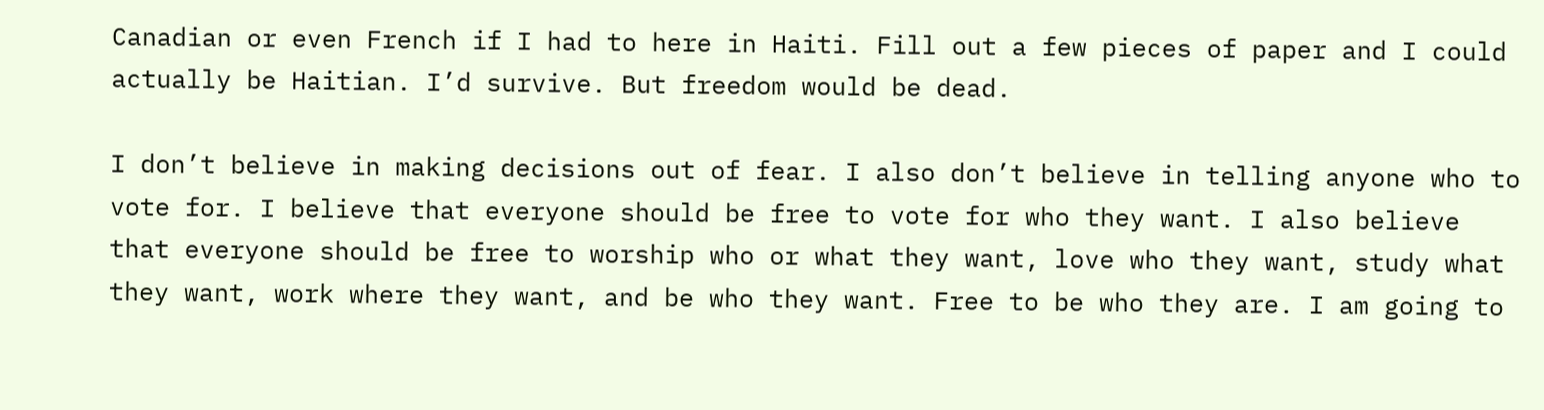Canadian or even French if I had to here in Haiti. Fill out a few pieces of paper and I could actually be Haitian. I’d survive. But freedom would be dead.

I don’t believe in making decisions out of fear. I also don’t believe in telling anyone who to vote for. I believe that everyone should be free to vote for who they want. I also believe that everyone should be free to worship who or what they want, love who they want, study what they want, work where they want, and be who they want. Free to be who they are. I am going to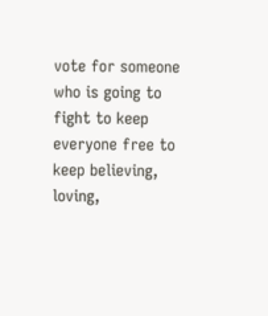vote for someone who is going to fight to keep everyone free to keep believing, loving,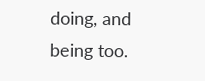doing, and being too.